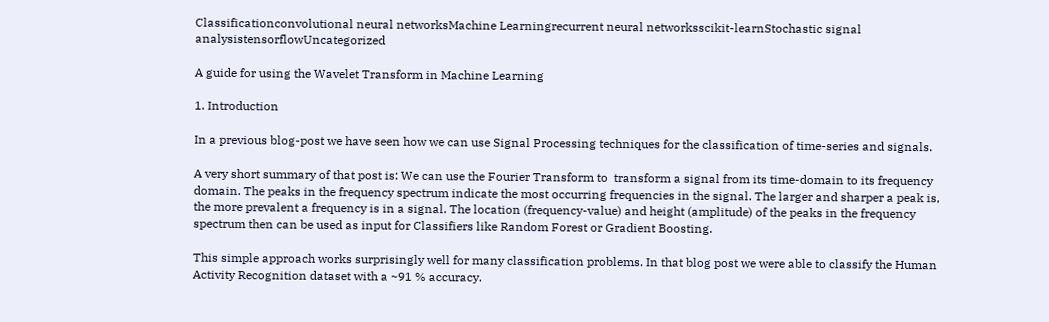Classificationconvolutional neural networksMachine Learningrecurrent neural networksscikit-learnStochastic signal analysistensorflowUncategorized

A guide for using the Wavelet Transform in Machine Learning

1. Introduction

In a previous blog-post we have seen how we can use Signal Processing techniques for the classification of time-series and signals.

A very short summary of that post is: We can use the Fourier Transform to  transform a signal from its time-domain to its frequency domain. The peaks in the frequency spectrum indicate the most occurring frequencies in the signal. The larger and sharper a peak is, the more prevalent a frequency is in a signal. The location (frequency-value) and height (amplitude) of the peaks in the frequency spectrum then can be used as input for Classifiers like Random Forest or Gradient Boosting.

This simple approach works surprisingly well for many classification problems. In that blog post we were able to classify the Human Activity Recognition dataset with a ~91 % accuracy.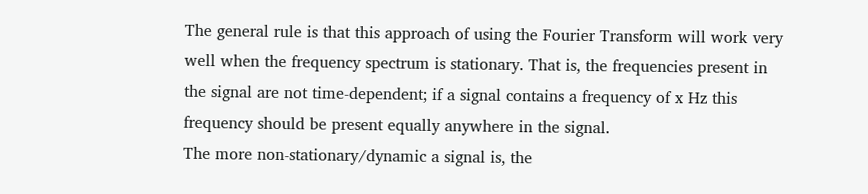The general rule is that this approach of using the Fourier Transform will work very well when the frequency spectrum is stationary. That is, the frequencies present in the signal are not time-dependent; if a signal contains a frequency of x Hz this frequency should be present equally anywhere in the signal.
The more non-stationary/dynamic a signal is, the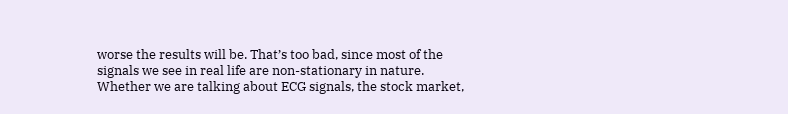worse the results will be. That’s too bad, since most of the signals we see in real life are non-stationary in nature. Whether we are talking about ECG signals, the stock market,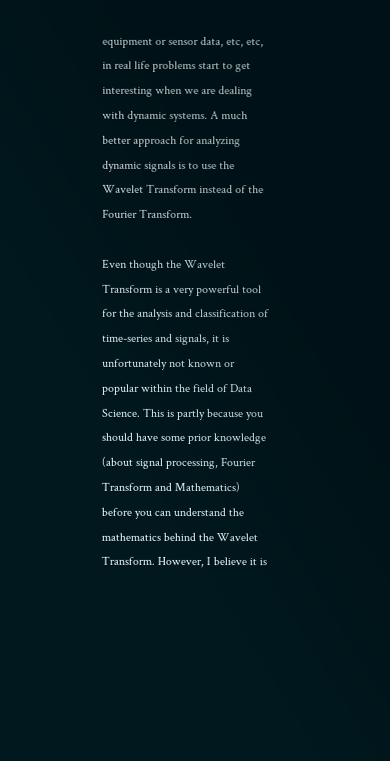equipment or sensor data, etc, etc, in real life problems start to get interesting when we are dealing with dynamic systems. A much better approach for analyzing dynamic signals is to use the Wavelet Transform instead of the Fourier Transform.

Even though the Wavelet Transform is a very powerful tool for the analysis and classification of time-series and signals, it is unfortunately not known or popular within the field of Data Science. This is partly because you should have some prior knowledge (about signal processing, Fourier Transform and Mathematics) before you can understand the mathematics behind the Wavelet Transform. However, I believe it is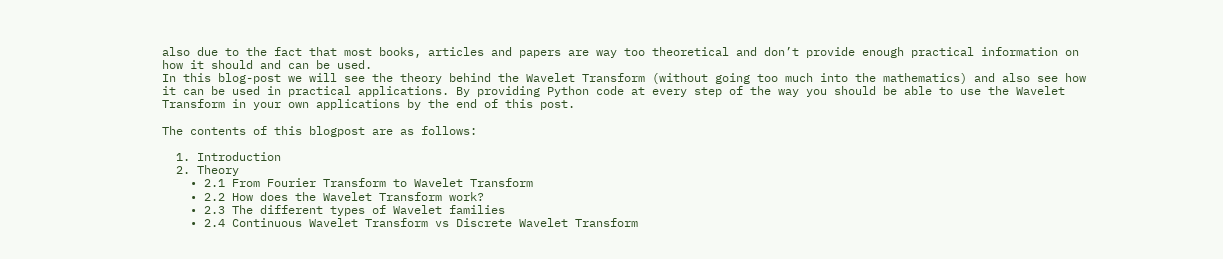also due to the fact that most books, articles and papers are way too theoretical and don’t provide enough practical information on how it should and can be used.
In this blog-post we will see the theory behind the Wavelet Transform (without going too much into the mathematics) and also see how it can be used in practical applications. By providing Python code at every step of the way you should be able to use the Wavelet Transform in your own applications by the end of this post.

The contents of this blogpost are as follows:

  1. Introduction
  2. Theory
    • 2.1 From Fourier Transform to Wavelet Transform
    • 2.2 How does the Wavelet Transform work?
    • 2.3 The different types of Wavelet families
    • 2.4 Continuous Wavelet Transform vs Discrete Wavelet Transform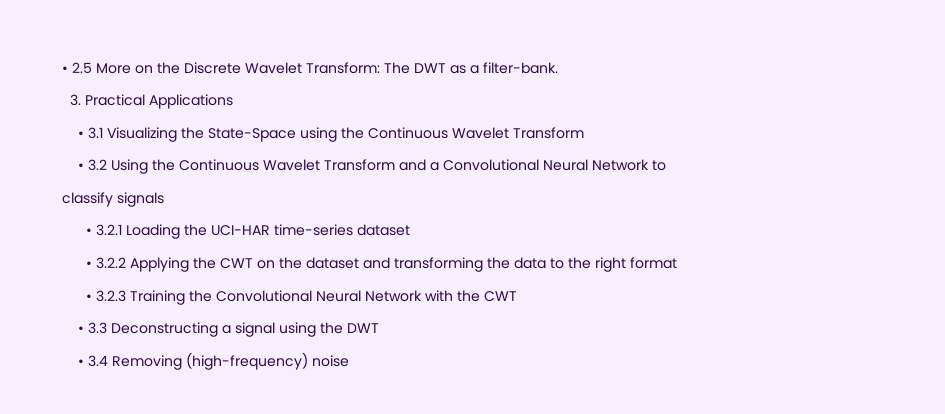• 2.5 More on the Discrete Wavelet Transform: The DWT as a filter-bank.
  3. Practical Applications
    • 3.1 Visualizing the State-Space using the Continuous Wavelet Transform
    • 3.2 Using the Continuous Wavelet Transform and a Convolutional Neural Network to classify signals
      • 3.2.1 Loading the UCI-HAR time-series dataset
      • 3.2.2 Applying the CWT on the dataset and transforming the data to the right format
      • 3.2.3 Training the Convolutional Neural Network with the CWT
    • 3.3 Deconstructing a signal using the DWT
    • 3.4 Removing (high-frequency) noise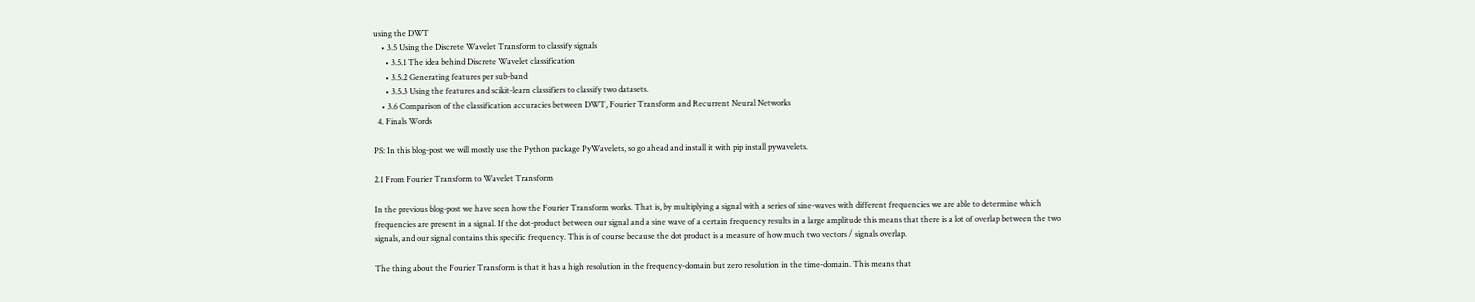using the DWT
    • 3.5 Using the Discrete Wavelet Transform to classify signals
      • 3.5.1 The idea behind Discrete Wavelet classification
      • 3.5.2 Generating features per sub-band
      • 3.5.3 Using the features and scikit-learn classifiers to classify two datasets.
    • 3.6 Comparison of the classification accuracies between DWT, Fourier Transform and Recurrent Neural Networks
  4. Finals Words

PS: In this blog-post we will mostly use the Python package PyWavelets, so go ahead and install it with pip install pywavelets.

2.1 From Fourier Transform to Wavelet Transform

In the previous blog-post we have seen how the Fourier Transform works. That is, by multiplying a signal with a series of sine-waves with different frequencies we are able to determine which frequencies are present in a signal. If the dot-product between our signal and a sine wave of a certain frequency results in a large amplitude this means that there is a lot of overlap between the two signals, and our signal contains this specific frequency. This is of course because the dot product is a measure of how much two vectors / signals overlap.

The thing about the Fourier Transform is that it has a high resolution in the frequency-domain but zero resolution in the time-domain. This means that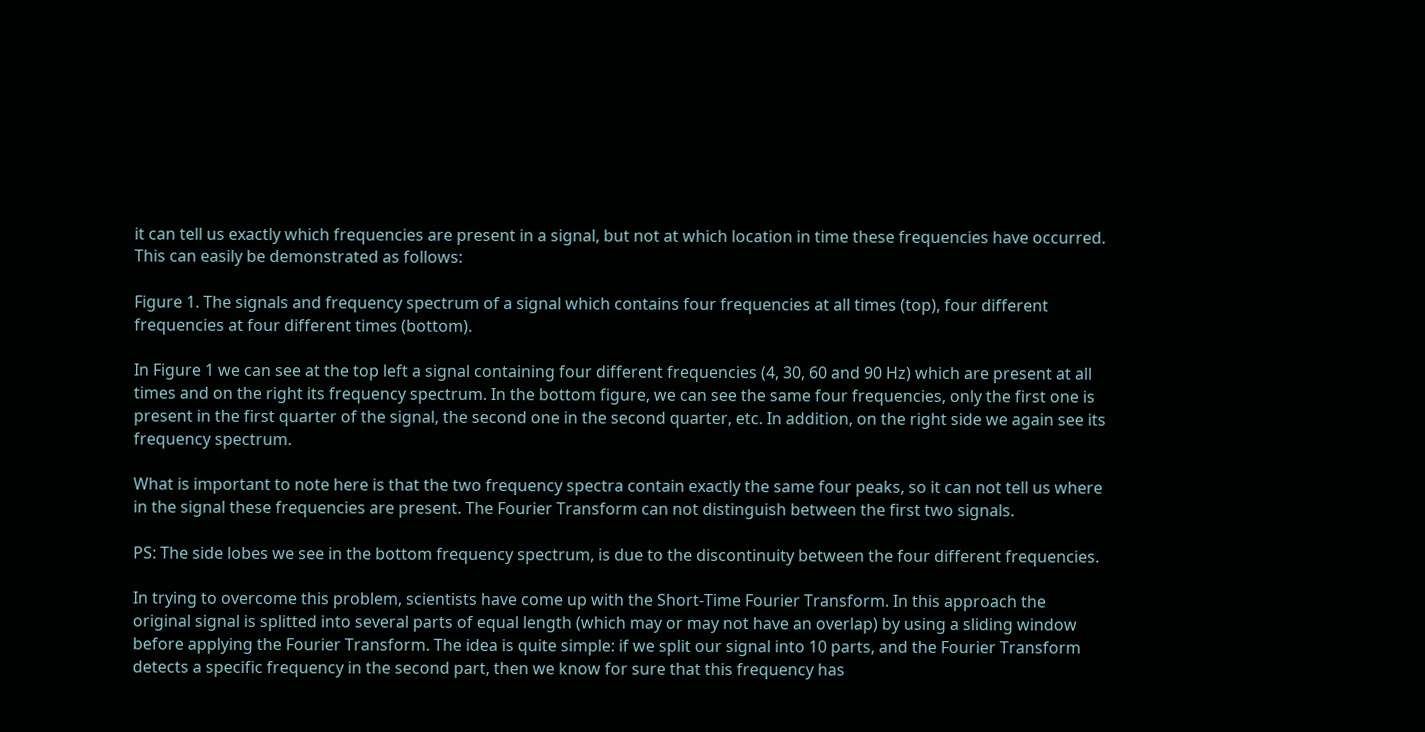it can tell us exactly which frequencies are present in a signal, but not at which location in time these frequencies have occurred. This can easily be demonstrated as follows:

Figure 1. The signals and frequency spectrum of a signal which contains four frequencies at all times (top), four different frequencies at four different times (bottom).

In Figure 1 we can see at the top left a signal containing four different frequencies (4, 30, 60 and 90 Hz) which are present at all times and on the right its frequency spectrum. In the bottom figure, we can see the same four frequencies, only the first one is present in the first quarter of the signal, the second one in the second quarter, etc. In addition, on the right side we again see its frequency spectrum.

What is important to note here is that the two frequency spectra contain exactly the same four peaks, so it can not tell us where in the signal these frequencies are present. The Fourier Transform can not distinguish between the first two signals.

PS: The side lobes we see in the bottom frequency spectrum, is due to the discontinuity between the four different frequencies.

In trying to overcome this problem, scientists have come up with the Short-Time Fourier Transform. In this approach the original signal is splitted into several parts of equal length (which may or may not have an overlap) by using a sliding window before applying the Fourier Transform. The idea is quite simple: if we split our signal into 10 parts, and the Fourier Transform detects a specific frequency in the second part, then we know for sure that this frequency has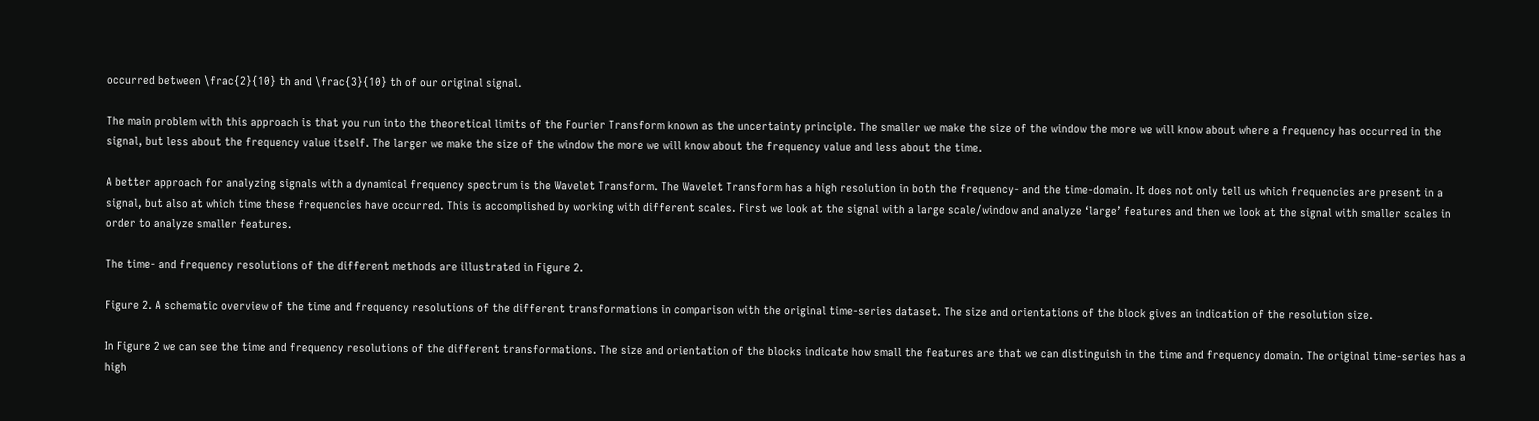occurred between \frac{2}{10} th and \frac{3}{10} th of our original signal.

The main problem with this approach is that you run into the theoretical limits of the Fourier Transform known as the uncertainty principle. The smaller we make the size of the window the more we will know about where a frequency has occurred in the signal, but less about the frequency value itself. The larger we make the size of the window the more we will know about the frequency value and less about the time.

A better approach for analyzing signals with a dynamical frequency spectrum is the Wavelet Transform. The Wavelet Transform has a high resolution in both the frequency- and the time-domain. It does not only tell us which frequencies are present in a signal, but also at which time these frequencies have occurred. This is accomplished by working with different scales. First we look at the signal with a large scale/window and analyze ‘large’ features and then we look at the signal with smaller scales in order to analyze smaller features.

The time- and frequency resolutions of the different methods are illustrated in Figure 2.

Figure 2. A schematic overview of the time and frequency resolutions of the different transformations in comparison with the original time-series dataset. The size and orientations of the block gives an indication of the resolution size.

In Figure 2 we can see the time and frequency resolutions of the different transformations. The size and orientation of the blocks indicate how small the features are that we can distinguish in the time and frequency domain. The original time-series has a high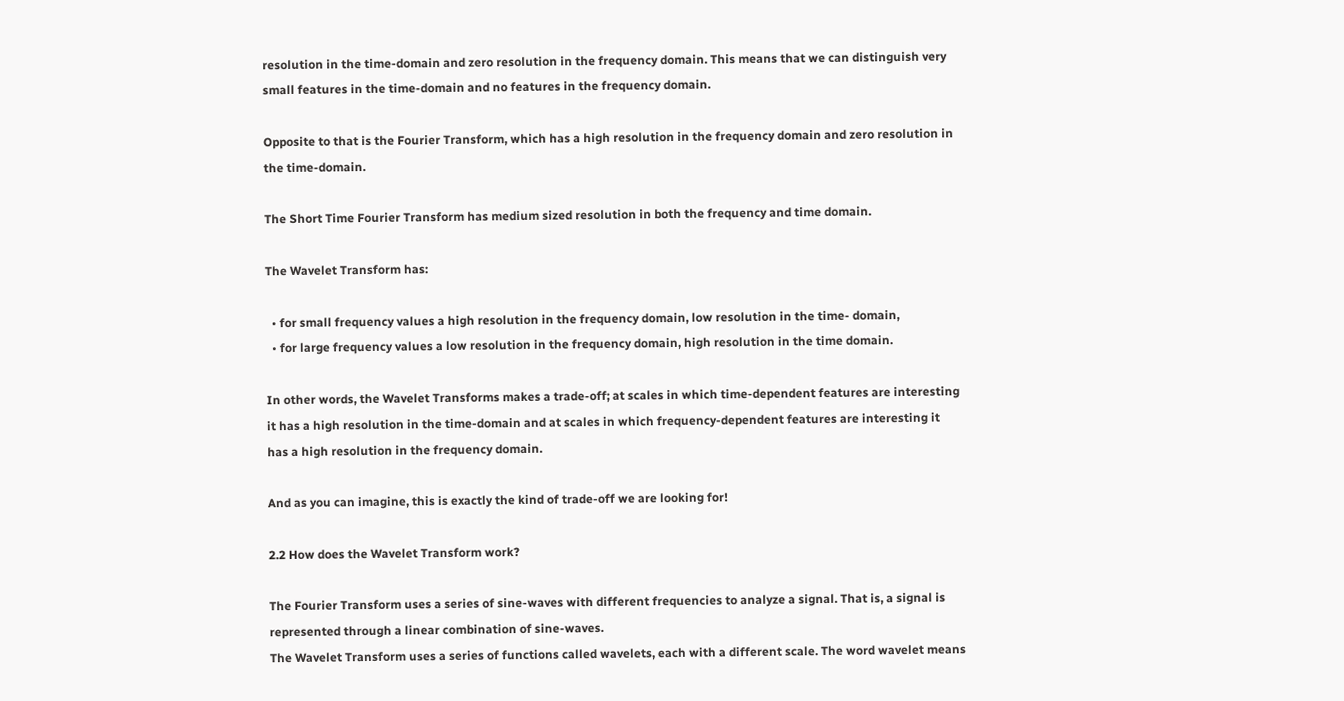resolution in the time-domain and zero resolution in the frequency domain. This means that we can distinguish very small features in the time-domain and no features in the frequency domain.

Opposite to that is the Fourier Transform, which has a high resolution in the frequency domain and zero resolution in the time-domain.

The Short Time Fourier Transform has medium sized resolution in both the frequency and time domain.

The Wavelet Transform has:

  • for small frequency values a high resolution in the frequency domain, low resolution in the time- domain,
  • for large frequency values a low resolution in the frequency domain, high resolution in the time domain.

In other words, the Wavelet Transforms makes a trade-off; at scales in which time-dependent features are interesting it has a high resolution in the time-domain and at scales in which frequency-dependent features are interesting it has a high resolution in the frequency domain.

And as you can imagine, this is exactly the kind of trade-off we are looking for!

2.2 How does the Wavelet Transform work?

The Fourier Transform uses a series of sine-waves with different frequencies to analyze a signal. That is, a signal is represented through a linear combination of sine-waves.
The Wavelet Transform uses a series of functions called wavelets, each with a different scale. The word wavelet means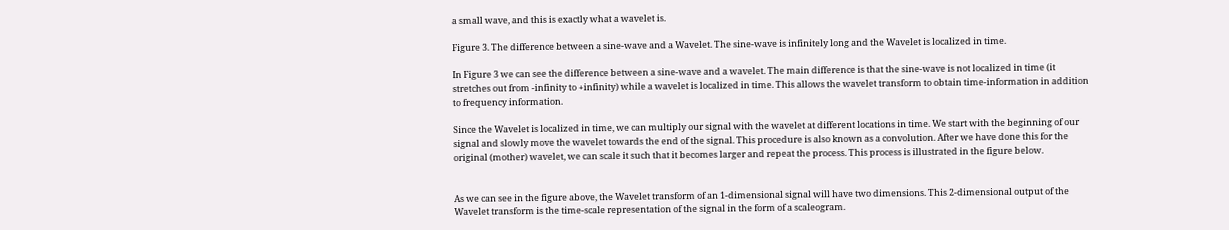a small wave, and this is exactly what a wavelet is.

Figure 3. The difference between a sine-wave and a Wavelet. The sine-wave is infinitely long and the Wavelet is localized in time.

In Figure 3 we can see the difference between a sine-wave and a wavelet. The main difference is that the sine-wave is not localized in time (it stretches out from -infinity to +infinity) while a wavelet is localized in time. This allows the wavelet transform to obtain time-information in addition to frequency information.

Since the Wavelet is localized in time, we can multiply our signal with the wavelet at different locations in time. We start with the beginning of our signal and slowly move the wavelet towards the end of the signal. This procedure is also known as a convolution. After we have done this for the original (mother) wavelet, we can scale it such that it becomes larger and repeat the process. This process is illustrated in the figure below.


As we can see in the figure above, the Wavelet transform of an 1-dimensional signal will have two dimensions. This 2-dimensional output of the Wavelet transform is the time-scale representation of the signal in the form of a scaleogram.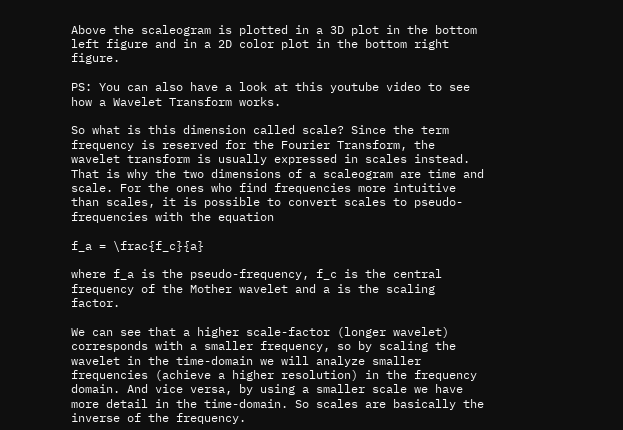Above the scaleogram is plotted in a 3D plot in the bottom left figure and in a 2D color plot in the bottom right figure.

PS: You can also have a look at this youtube video to see how a Wavelet Transform works.

So what is this dimension called scale? Since the term frequency is reserved for the Fourier Transform, the wavelet transform is usually expressed in scales instead.  That is why the two dimensions of a scaleogram are time and scale. For the ones who find frequencies more intuitive than scales, it is possible to convert scales to pseudo-frequencies with the equation

f_a = \frac{f_c}{a}

where f_a is the pseudo-frequency, f_c is the central frequency of the Mother wavelet and a is the scaling factor.

We can see that a higher scale-factor (longer wavelet) corresponds with a smaller frequency, so by scaling the wavelet in the time-domain we will analyze smaller frequencies (achieve a higher resolution) in the frequency domain. And vice versa, by using a smaller scale we have more detail in the time-domain. So scales are basically the inverse of the frequency.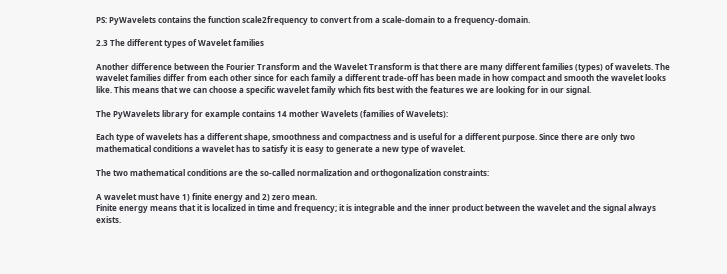PS: PyWavelets contains the function scale2frequency to convert from a scale-domain to a frequency-domain.

2.3 The different types of Wavelet families

Another difference between the Fourier Transform and the Wavelet Transform is that there are many different families (types) of wavelets. The wavelet families differ from each other since for each family a different trade-off has been made in how compact and smooth the wavelet looks like. This means that we can choose a specific wavelet family which fits best with the features we are looking for in our signal.

The PyWavelets library for example contains 14 mother Wavelets (families of Wavelets):

Each type of wavelets has a different shape, smoothness and compactness and is useful for a different purpose. Since there are only two mathematical conditions a wavelet has to satisfy it is easy to generate a new type of wavelet.

The two mathematical conditions are the so-called normalization and orthogonalization constraints:

A wavelet must have 1) finite energy and 2) zero mean.
Finite energy means that it is localized in time and frequency; it is integrable and the inner product between the wavelet and the signal always exists.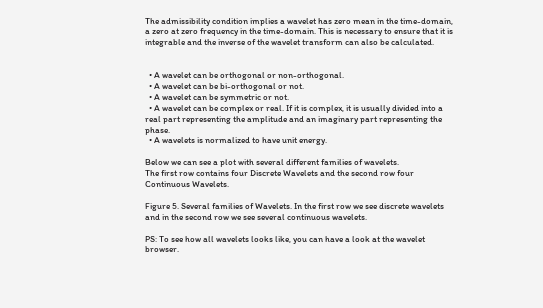The admissibility condition implies a wavelet has zero mean in the time-domain, a zero at zero frequency in the time-domain. This is necessary to ensure that it is integrable and the inverse of the wavelet transform can also be calculated.


  • A wavelet can be orthogonal or non-orthogonal.
  • A wavelet can be bi-orthogonal or not.
  • A wavelet can be symmetric or not.
  • A wavelet can be complex or real. If it is complex, it is usually divided into a real part representing the amplitude and an imaginary part representing the phase.
  • A wavelets is normalized to have unit energy.

Below we can see a plot with several different families of wavelets.
The first row contains four Discrete Wavelets and the second row four Continuous Wavelets.

Figure 5. Several families of Wavelets. In the first row we see discrete wavelets and in the second row we see several continuous wavelets.

PS: To see how all wavelets looks like, you can have a look at the wavelet browser.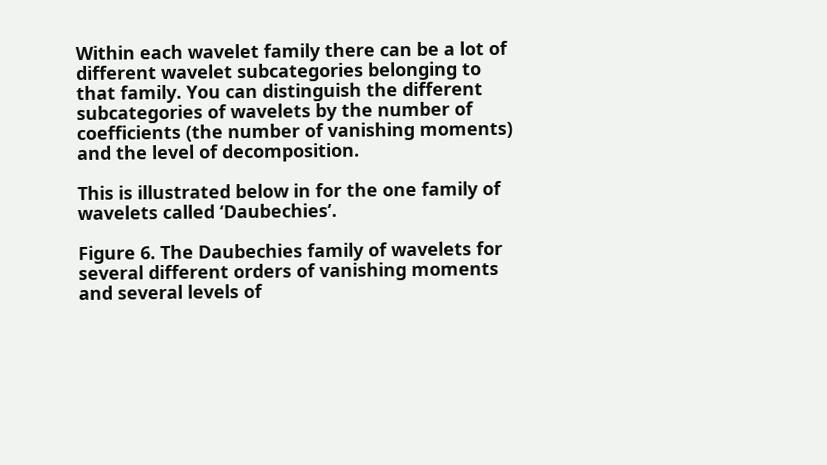Within each wavelet family there can be a lot of different wavelet subcategories belonging to that family. You can distinguish the different subcategories of wavelets by the number of coefficients (the number of vanishing moments) and the level of decomposition.

This is illustrated below in for the one family of wavelets called ‘Daubechies’.

Figure 6. The Daubechies family of wavelets for several different orders of vanishing moments and several levels of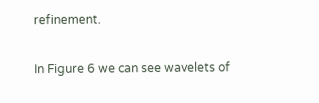refinement.

In Figure 6 we can see wavelets of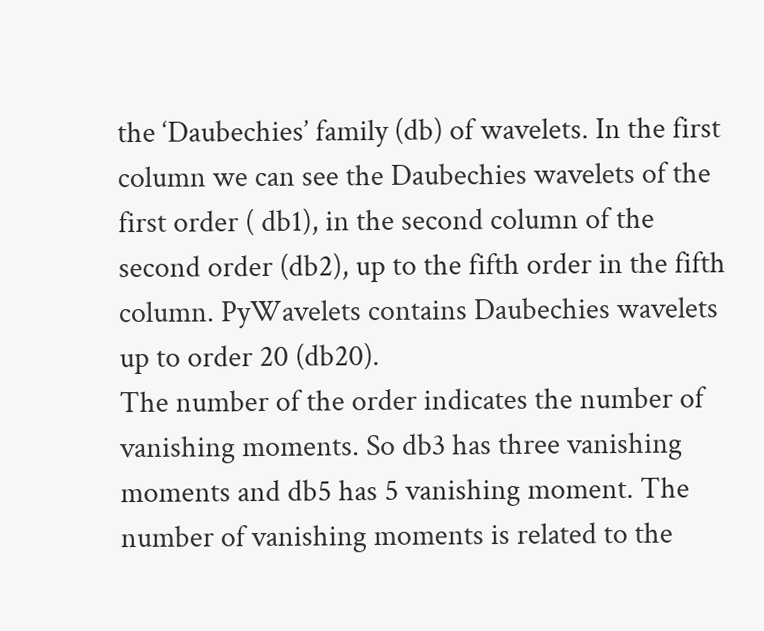the ‘Daubechies’ family (db) of wavelets. In the first column we can see the Daubechies wavelets of the first order ( db1), in the second column of the second order (db2), up to the fifth order in the fifth column. PyWavelets contains Daubechies wavelets up to order 20 (db20).
The number of the order indicates the number of vanishing moments. So db3 has three vanishing moments and db5 has 5 vanishing moment. The number of vanishing moments is related to the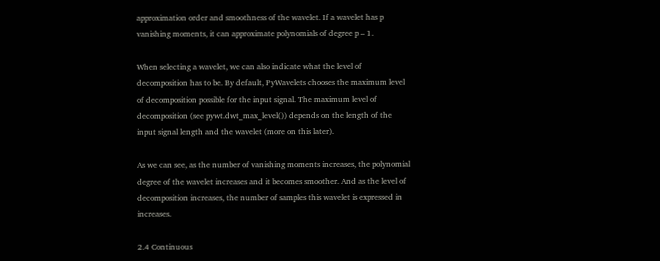approximation order and smoothness of the wavelet. If a wavelet has p vanishing moments, it can approximate polynomials of degree p – 1.

When selecting a wavelet, we can also indicate what the level of decomposition has to be. By default, PyWavelets chooses the maximum level of decomposition possible for the input signal. The maximum level of decomposition (see pywt.dwt_max_level()) depends on the length of the input signal length and the wavelet (more on this later).

As we can see, as the number of vanishing moments increases, the polynomial degree of the wavelet increases and it becomes smoother. And as the level of decomposition increases, the number of samples this wavelet is expressed in increases.

2.4 Continuous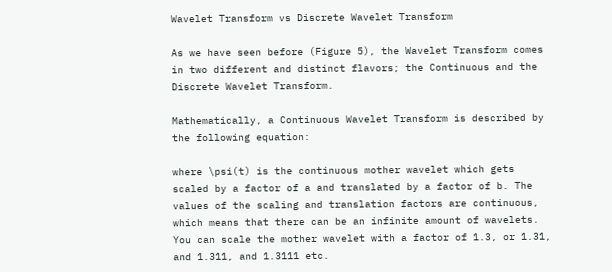Wavelet Transform vs Discrete Wavelet Transform

As we have seen before (Figure 5), the Wavelet Transform comes in two different and distinct flavors; the Continuous and the Discrete Wavelet Transform.

Mathematically, a Continuous Wavelet Transform is described by the following equation:

where \psi(t) is the continuous mother wavelet which gets scaled by a factor of a and translated by a factor of b. The values of the scaling and translation factors are continuous, which means that there can be an infinite amount of wavelets. You can scale the mother wavelet with a factor of 1.3, or 1.31, and 1.311, and 1.3111 etc.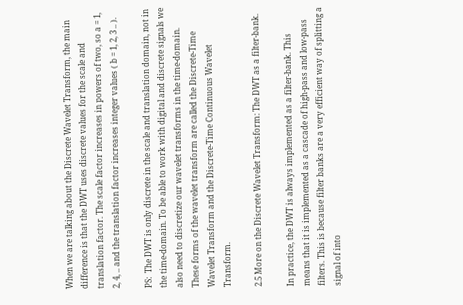When we are talking about the Discrete Wavelet Transform, the main difference is that the DWT uses discrete values for the scale and translation factor. The scale factor increases in powers of two, so a = 1, 2, 4, .. and the translation factor increases integer values ( b = 1, 2, 3 .. ).

PS:  The DWT is only discrete in the scale and translation domain, not in the time-domain. To be able to work with digital and discrete signals we also need to discretize our wavelet transforms in the time-domain. These forms of the wavelet transform are called the Discrete-Time Wavelet Transform and the Discrete-Time Continuous Wavelet Transform.

2.5 More on the Discrete Wavelet Transform: The DWT as a filter-bank.

In practice, the DWT is always implemented as a filter-bank. This means that it is implemented as a cascade of high-pass and low-pass filters. This is because filter banks are a very efficient way of splitting a signal of into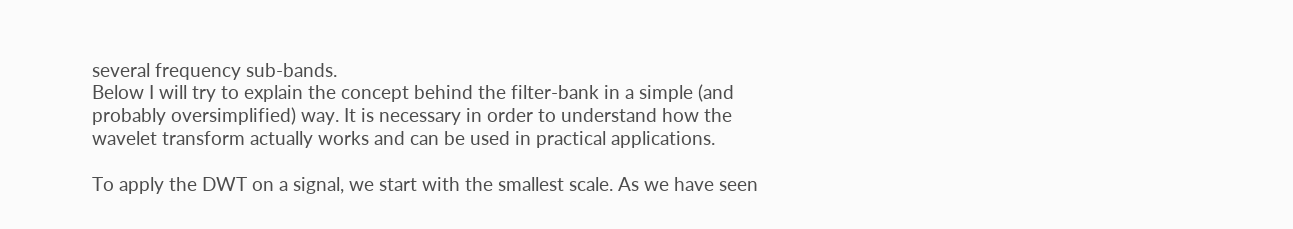several frequency sub-bands.
Below I will try to explain the concept behind the filter-bank in a simple (and probably oversimplified) way. It is necessary in order to understand how the wavelet transform actually works and can be used in practical applications.

To apply the DWT on a signal, we start with the smallest scale. As we have seen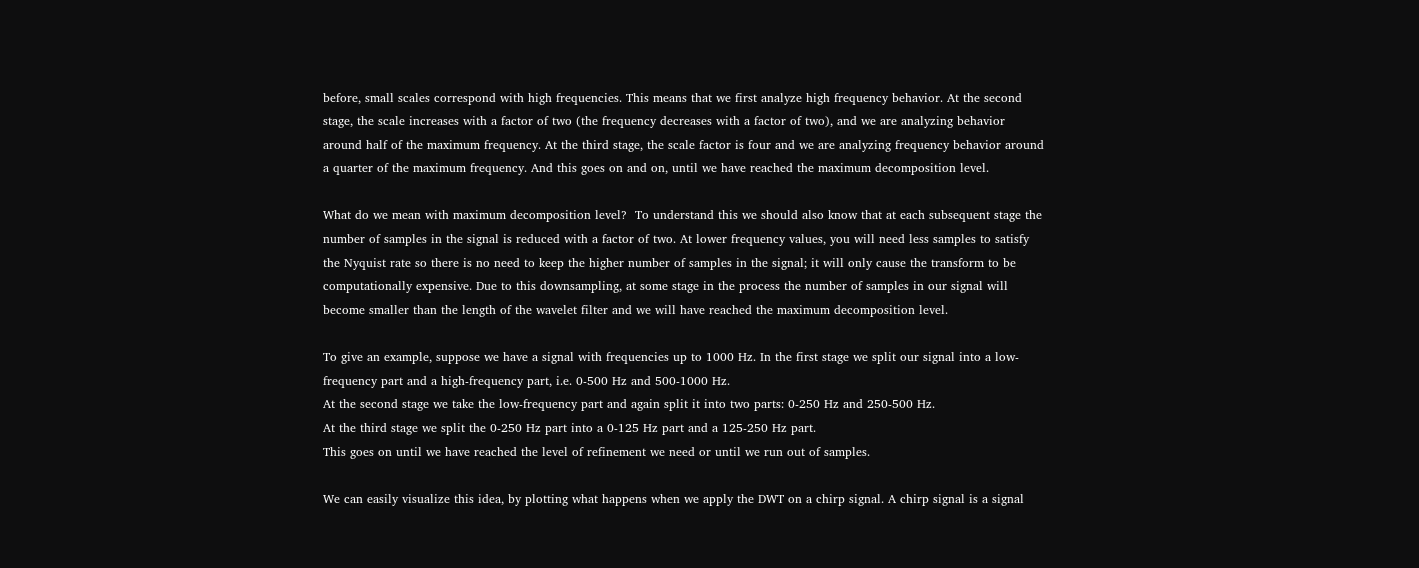before, small scales correspond with high frequencies. This means that we first analyze high frequency behavior. At the second stage, the scale increases with a factor of two (the frequency decreases with a factor of two), and we are analyzing behavior around half of the maximum frequency. At the third stage, the scale factor is four and we are analyzing frequency behavior around a quarter of the maximum frequency. And this goes on and on, until we have reached the maximum decomposition level.

What do we mean with maximum decomposition level?  To understand this we should also know that at each subsequent stage the number of samples in the signal is reduced with a factor of two. At lower frequency values, you will need less samples to satisfy the Nyquist rate so there is no need to keep the higher number of samples in the signal; it will only cause the transform to be computationally expensive. Due to this downsampling, at some stage in the process the number of samples in our signal will become smaller than the length of the wavelet filter and we will have reached the maximum decomposition level.

To give an example, suppose we have a signal with frequencies up to 1000 Hz. In the first stage we split our signal into a low-frequency part and a high-frequency part, i.e. 0-500 Hz and 500-1000 Hz.
At the second stage we take the low-frequency part and again split it into two parts: 0-250 Hz and 250-500 Hz.
At the third stage we split the 0-250 Hz part into a 0-125 Hz part and a 125-250 Hz part.
This goes on until we have reached the level of refinement we need or until we run out of samples.

We can easily visualize this idea, by plotting what happens when we apply the DWT on a chirp signal. A chirp signal is a signal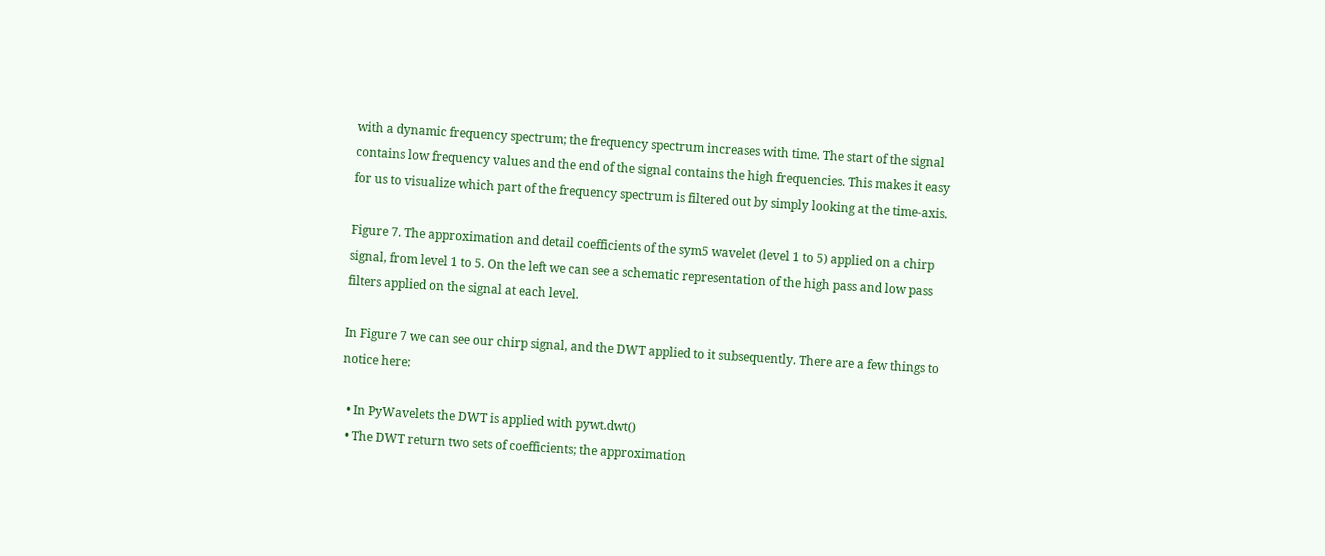with a dynamic frequency spectrum; the frequency spectrum increases with time. The start of the signal contains low frequency values and the end of the signal contains the high frequencies. This makes it easy for us to visualize which part of the frequency spectrum is filtered out by simply looking at the time-axis.

Figure 7. The approximation and detail coefficients of the sym5 wavelet (level 1 to 5) applied on a chirp signal, from level 1 to 5. On the left we can see a schematic representation of the high pass and low pass filters applied on the signal at each level.

In Figure 7 we can see our chirp signal, and the DWT applied to it subsequently. There are a few things to notice here:

  • In PyWavelets the DWT is applied with pywt.dwt()
  • The DWT return two sets of coefficients; the approximation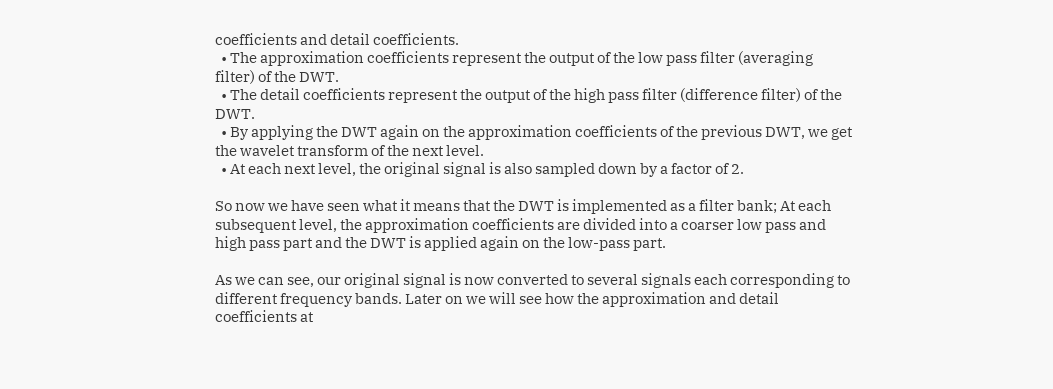coefficients and detail coefficients.
  • The approximation coefficients represent the output of the low pass filter (averaging filter) of the DWT.
  • The detail coefficients represent the output of the high pass filter (difference filter) of the DWT.
  • By applying the DWT again on the approximation coefficients of the previous DWT, we get the wavelet transform of the next level.
  • At each next level, the original signal is also sampled down by a factor of 2.

So now we have seen what it means that the DWT is implemented as a filter bank; At each subsequent level, the approximation coefficients are divided into a coarser low pass and high pass part and the DWT is applied again on the low-pass part.

As we can see, our original signal is now converted to several signals each corresponding to different frequency bands. Later on we will see how the approximation and detail coefficients at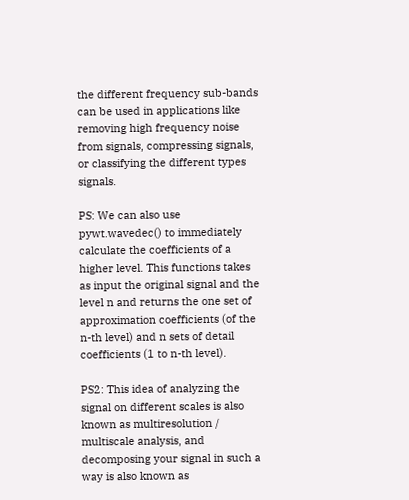the different frequency sub-bands can be used in applications like removing high frequency noise from signals, compressing signals, or classifying the different types signals.

PS: We can also use pywt.wavedec() to immediately calculate the coefficients of a higher level. This functions takes as input the original signal and the level n and returns the one set of approximation coefficients (of the n-th level) and n sets of detail coefficients (1 to n-th level).

PS2: This idea of analyzing the signal on different scales is also known as multiresolution / multiscale analysis, and decomposing your signal in such a way is also known as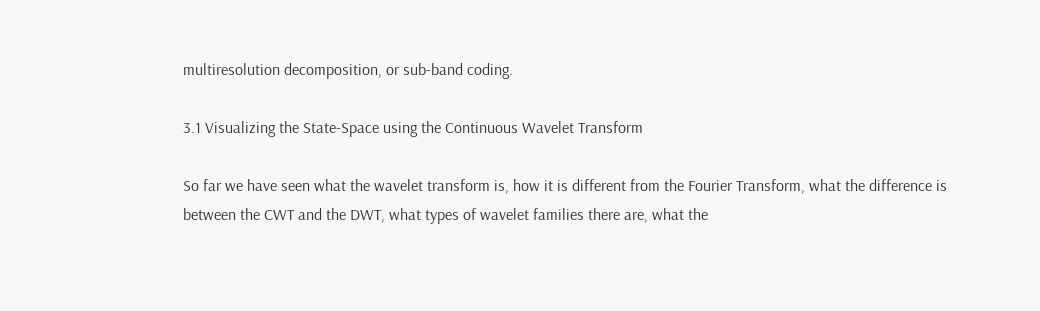multiresolution decomposition, or sub-band coding.

3.1 Visualizing the State-Space using the Continuous Wavelet Transform

So far we have seen what the wavelet transform is, how it is different from the Fourier Transform, what the difference is between the CWT and the DWT, what types of wavelet families there are, what the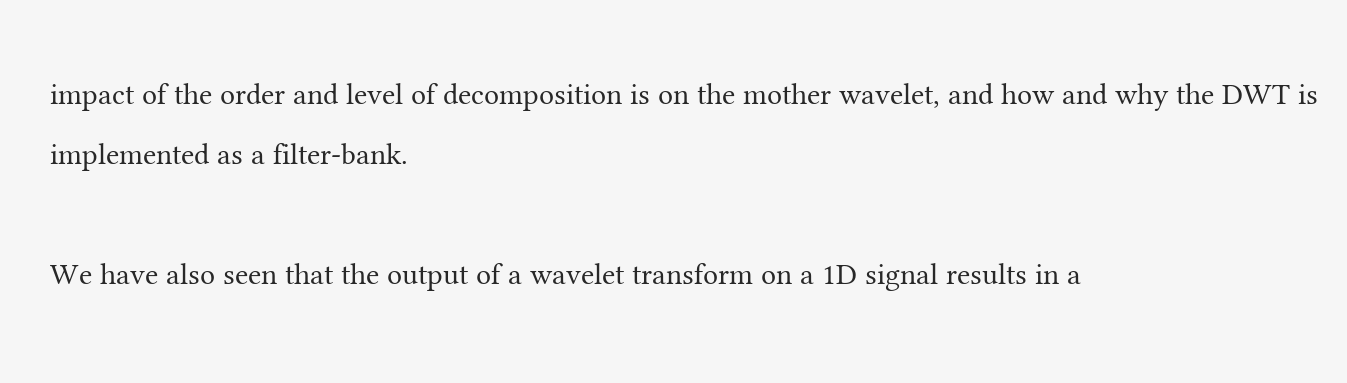impact of the order and level of decomposition is on the mother wavelet, and how and why the DWT is implemented as a filter-bank.

We have also seen that the output of a wavelet transform on a 1D signal results in a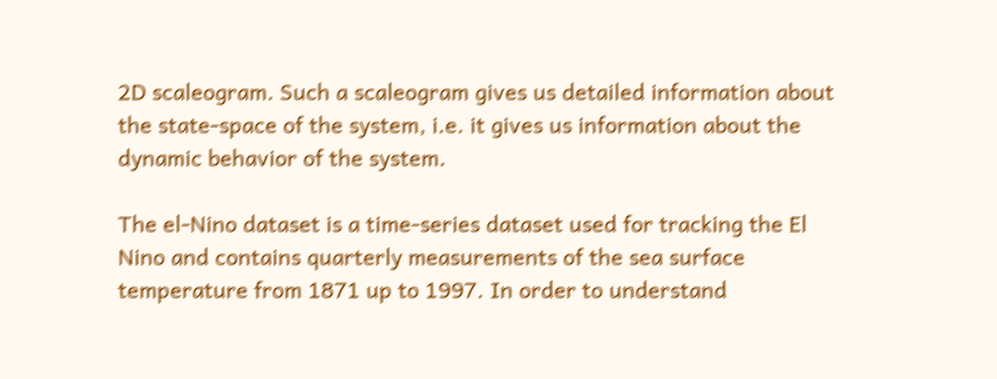2D scaleogram. Such a scaleogram gives us detailed information about the state-space of the system, i.e. it gives us information about the dynamic behavior of the system.

The el-Nino dataset is a time-series dataset used for tracking the El Nino and contains quarterly measurements of the sea surface temperature from 1871 up to 1997. In order to understand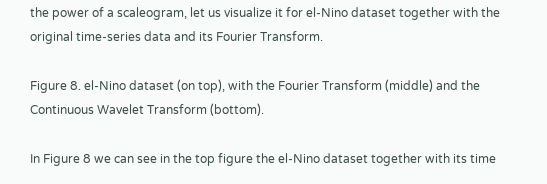the power of a scaleogram, let us visualize it for el-Nino dataset together with the original time-series data and its Fourier Transform.

Figure 8. el-Nino dataset (on top), with the Fourier Transform (middle) and the Continuous Wavelet Transform (bottom).

In Figure 8 we can see in the top figure the el-Nino dataset together with its time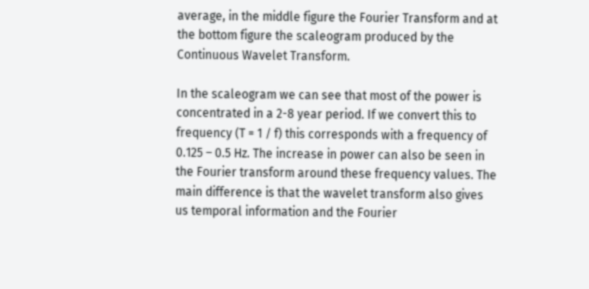average, in the middle figure the Fourier Transform and at the bottom figure the scaleogram produced by the Continuous Wavelet Transform.

In the scaleogram we can see that most of the power is concentrated in a 2-8 year period. If we convert this to frequency (T = 1 / f) this corresponds with a frequency of 0.125 – 0.5 Hz. The increase in power can also be seen in the Fourier transform around these frequency values. The main difference is that the wavelet transform also gives us temporal information and the Fourier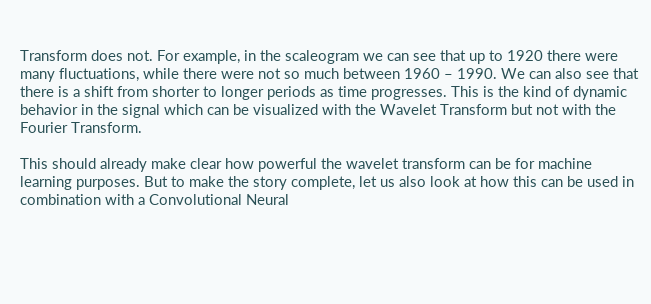Transform does not. For example, in the scaleogram we can see that up to 1920 there were many fluctuations, while there were not so much between 1960 – 1990. We can also see that there is a shift from shorter to longer periods as time progresses. This is the kind of dynamic behavior in the signal which can be visualized with the Wavelet Transform but not with the Fourier Transform.

This should already make clear how powerful the wavelet transform can be for machine learning purposes. But to make the story complete, let us also look at how this can be used in combination with a Convolutional Neural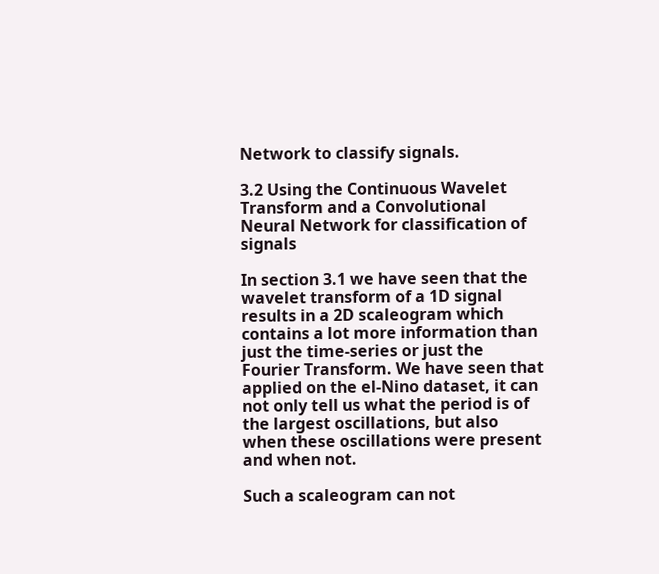Network to classify signals.

3.2 Using the Continuous Wavelet Transform and a Convolutional Neural Network for classification of signals

In section 3.1 we have seen that the wavelet transform of a 1D signal results in a 2D scaleogram which contains a lot more information than just the time-series or just the Fourier Transform. We have seen that applied on the el-Nino dataset, it can not only tell us what the period is of the largest oscillations, but also when these oscillations were present and when not.

Such a scaleogram can not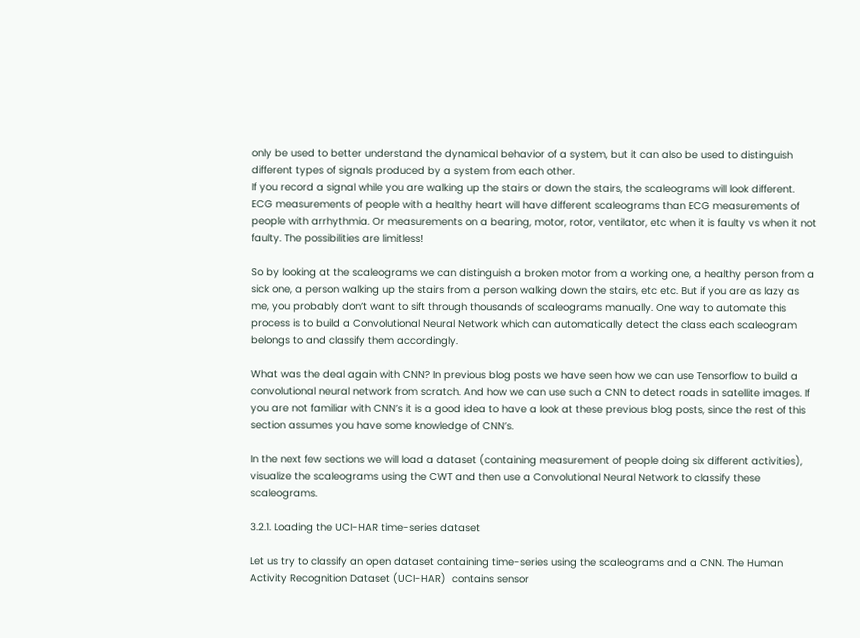only be used to better understand the dynamical behavior of a system, but it can also be used to distinguish different types of signals produced by a system from each other.
If you record a signal while you are walking up the stairs or down the stairs, the scaleograms will look different. ECG measurements of people with a healthy heart will have different scaleograms than ECG measurements of people with arrhythmia. Or measurements on a bearing, motor, rotor, ventilator, etc when it is faulty vs when it not faulty. The possibilities are limitless!

So by looking at the scaleograms we can distinguish a broken motor from a working one, a healthy person from a sick one, a person walking up the stairs from a person walking down the stairs, etc etc. But if you are as lazy as me, you probably don’t want to sift through thousands of scaleograms manually. One way to automate this process is to build a Convolutional Neural Network which can automatically detect the class each scaleogram belongs to and classify them accordingly.

What was the deal again with CNN? In previous blog posts we have seen how we can use Tensorflow to build a convolutional neural network from scratch. And how we can use such a CNN to detect roads in satellite images. If you are not familiar with CNN’s it is a good idea to have a look at these previous blog posts, since the rest of this section assumes you have some knowledge of CNN’s.

In the next few sections we will load a dataset (containing measurement of people doing six different activities), visualize the scaleograms using the CWT and then use a Convolutional Neural Network to classify these scaleograms.

3.2.1. Loading the UCI-HAR time-series dataset

Let us try to classify an open dataset containing time-series using the scaleograms and a CNN. The Human Activity Recognition Dataset (UCI-HAR)  contains sensor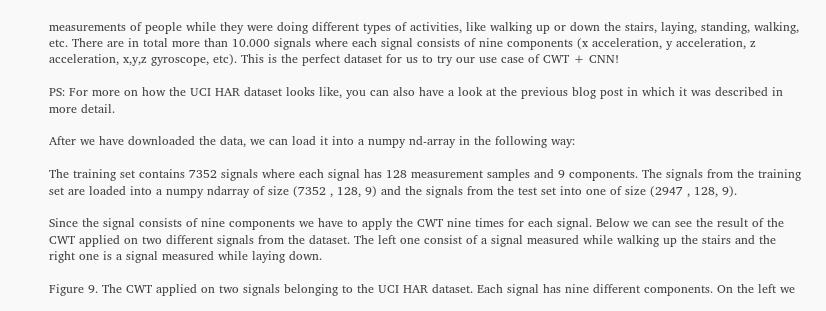measurements of people while they were doing different types of activities, like walking up or down the stairs, laying, standing, walking, etc. There are in total more than 10.000 signals where each signal consists of nine components (x acceleration, y acceleration, z acceleration, x,y,z gyroscope, etc). This is the perfect dataset for us to try our use case of CWT + CNN!

PS: For more on how the UCI HAR dataset looks like, you can also have a look at the previous blog post in which it was described in more detail.

After we have downloaded the data, we can load it into a numpy nd-array in the following way:

The training set contains 7352 signals where each signal has 128 measurement samples and 9 components. The signals from the training set are loaded into a numpy ndarray of size (7352 , 128, 9) and the signals from the test set into one of size (2947 , 128, 9).

Since the signal consists of nine components we have to apply the CWT nine times for each signal. Below we can see the result of the CWT applied on two different signals from the dataset. The left one consist of a signal measured while walking up the stairs and the right one is a signal measured while laying down.

Figure 9. The CWT applied on two signals belonging to the UCI HAR dataset. Each signal has nine different components. On the left we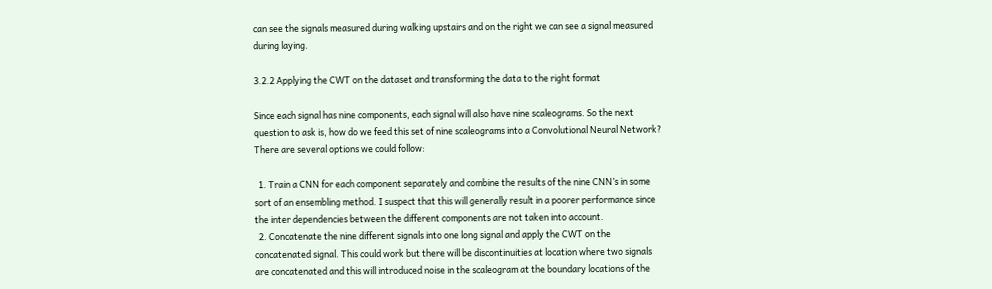can see the signals measured during walking upstairs and on the right we can see a signal measured during laying.

3.2.2 Applying the CWT on the dataset and transforming the data to the right format

Since each signal has nine components, each signal will also have nine scaleograms. So the next question to ask is, how do we feed this set of nine scaleograms into a Convolutional Neural Network? There are several options we could follow:

  1. Train a CNN for each component separately and combine the results of the nine CNN’s in some sort of an ensembling method. I suspect that this will generally result in a poorer performance since the inter dependencies between the different components are not taken into account.
  2. Concatenate the nine different signals into one long signal and apply the CWT on the concatenated signal. This could work but there will be discontinuities at location where two signals are concatenated and this will introduced noise in the scaleogram at the boundary locations of the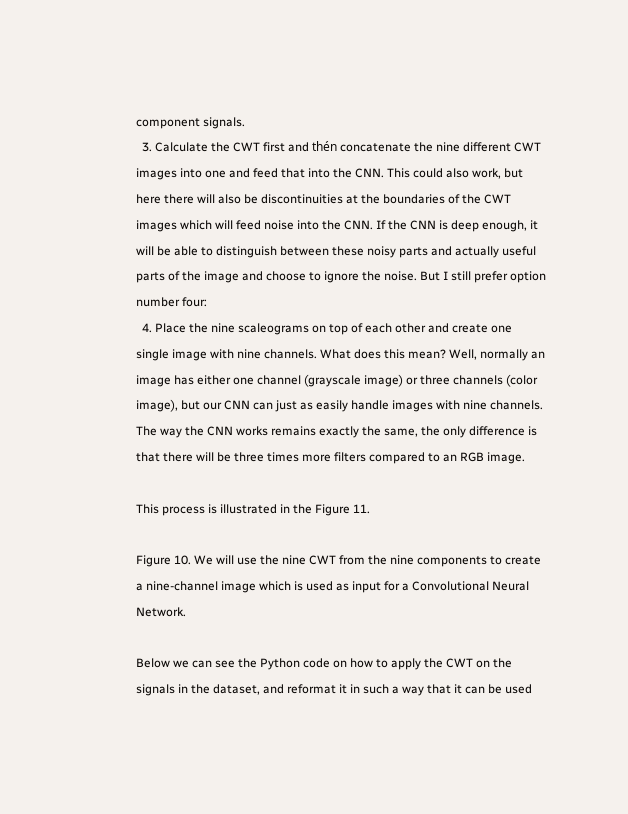component signals.
  3. Calculate the CWT first and thén concatenate the nine different CWT images into one and feed that into the CNN. This could also work, but here there will also be discontinuities at the boundaries of the CWT images which will feed noise into the CNN. If the CNN is deep enough, it will be able to distinguish between these noisy parts and actually useful parts of the image and choose to ignore the noise. But I still prefer option number four:
  4. Place the nine scaleograms on top of each other and create one single image with nine channels. What does this mean? Well, normally an image has either one channel (grayscale image) or three channels (color image), but our CNN can just as easily handle images with nine channels. The way the CNN works remains exactly the same, the only difference is that there will be three times more filters compared to an RGB image.

This process is illustrated in the Figure 11.

Figure 10. We will use the nine CWT from the nine components to create a nine-channel image which is used as input for a Convolutional Neural Network.

Below we can see the Python code on how to apply the CWT on the signals in the dataset, and reformat it in such a way that it can be used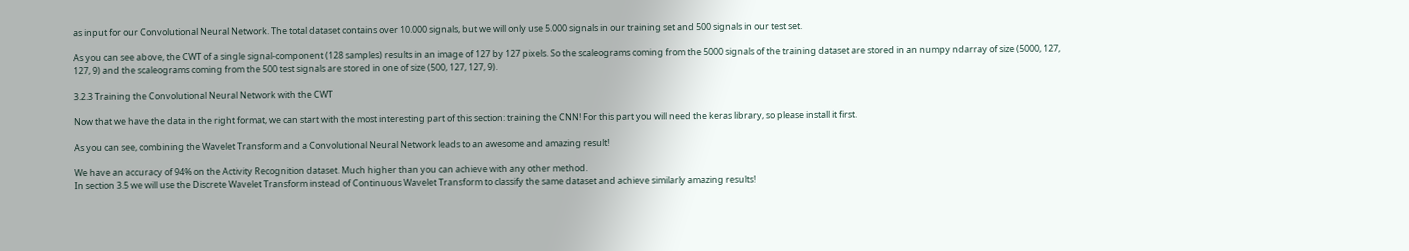as input for our Convolutional Neural Network. The total dataset contains over 10.000 signals, but we will only use 5.000 signals in our training set and 500 signals in our test set.

As you can see above, the CWT of a single signal-component (128 samples) results in an image of 127 by 127 pixels. So the scaleograms coming from the 5000 signals of the training dataset are stored in an numpy ndarray of size (5000, 127, 127, 9) and the scaleograms coming from the 500 test signals are stored in one of size (500, 127, 127, 9).

3.2.3 Training the Convolutional Neural Network with the CWT

Now that we have the data in the right format, we can start with the most interesting part of this section: training the CNN! For this part you will need the keras library, so please install it first.

As you can see, combining the Wavelet Transform and a Convolutional Neural Network leads to an awesome and amazing result!

We have an accuracy of 94% on the Activity Recognition dataset. Much higher than you can achieve with any other method.
In section 3.5 we will use the Discrete Wavelet Transform instead of Continuous Wavelet Transform to classify the same dataset and achieve similarly amazing results!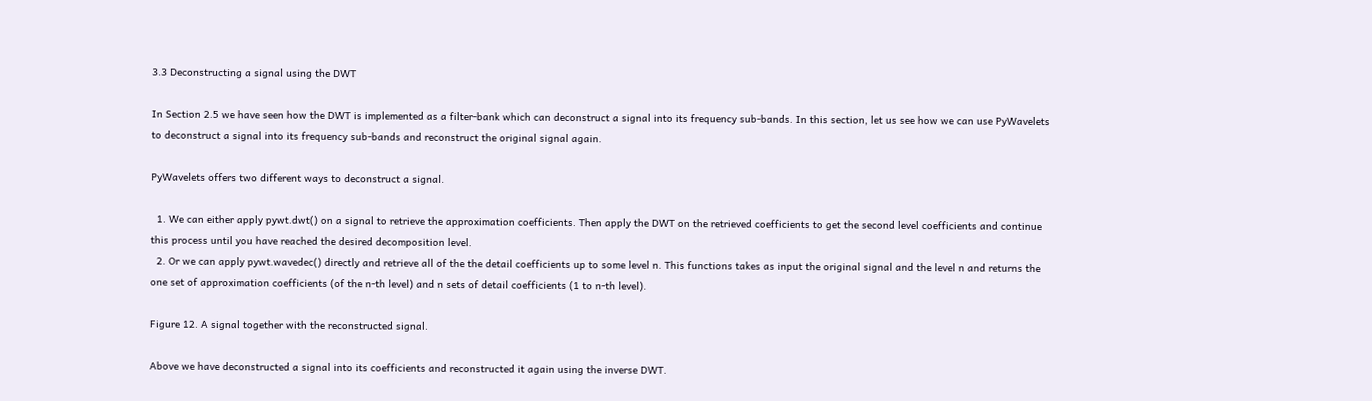3.3 Deconstructing a signal using the DWT

In Section 2.5 we have seen how the DWT is implemented as a filter-bank which can deconstruct a signal into its frequency sub-bands. In this section, let us see how we can use PyWavelets to deconstruct a signal into its frequency sub-bands and reconstruct the original signal again.

PyWavelets offers two different ways to deconstruct a signal.

  1. We can either apply pywt.dwt() on a signal to retrieve the approximation coefficients. Then apply the DWT on the retrieved coefficients to get the second level coefficients and continue this process until you have reached the desired decomposition level.
  2. Or we can apply pywt.wavedec() directly and retrieve all of the the detail coefficients up to some level n. This functions takes as input the original signal and the level n and returns the one set of approximation coefficients (of the n-th level) and n sets of detail coefficients (1 to n-th level).

Figure 12. A signal together with the reconstructed signal.

Above we have deconstructed a signal into its coefficients and reconstructed it again using the inverse DWT.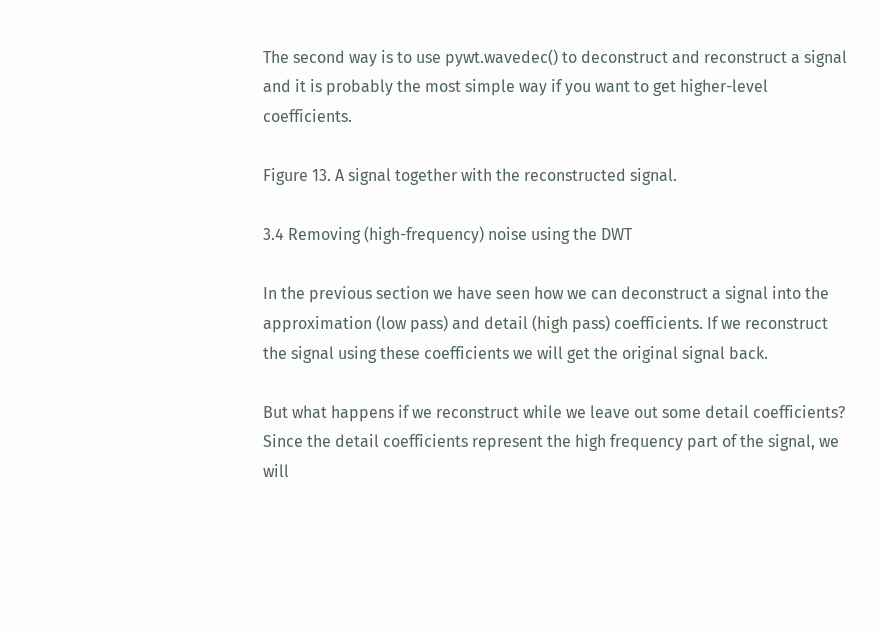The second way is to use pywt.wavedec() to deconstruct and reconstruct a signal and it is probably the most simple way if you want to get higher-level coefficients.

Figure 13. A signal together with the reconstructed signal.

3.4 Removing (high-frequency) noise using the DWT

In the previous section we have seen how we can deconstruct a signal into the approximation (low pass) and detail (high pass) coefficients. If we reconstruct the signal using these coefficients we will get the original signal back.

But what happens if we reconstruct while we leave out some detail coefficients? Since the detail coefficients represent the high frequency part of the signal, we will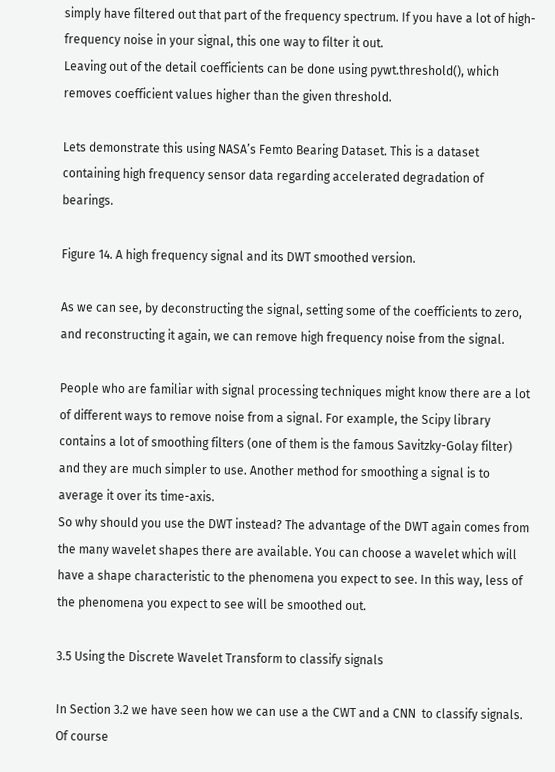simply have filtered out that part of the frequency spectrum. If you have a lot of high-frequency noise in your signal, this one way to filter it out.
Leaving out of the detail coefficients can be done using pywt.threshold(), which removes coefficient values higher than the given threshold.

Lets demonstrate this using NASA’s Femto Bearing Dataset. This is a dataset containing high frequency sensor data regarding accelerated degradation of bearings.

Figure 14. A high frequency signal and its DWT smoothed version.

As we can see, by deconstructing the signal, setting some of the coefficients to zero, and reconstructing it again, we can remove high frequency noise from the signal.

People who are familiar with signal processing techniques might know there are a lot of different ways to remove noise from a signal. For example, the Scipy library contains a lot of smoothing filters (one of them is the famous Savitzky-Golay filter) and they are much simpler to use. Another method for smoothing a signal is to average it over its time-axis.
So why should you use the DWT instead? The advantage of the DWT again comes from the many wavelet shapes there are available. You can choose a wavelet which will have a shape characteristic to the phenomena you expect to see. In this way, less of the phenomena you expect to see will be smoothed out.

3.5 Using the Discrete Wavelet Transform to classify signals

In Section 3.2 we have seen how we can use a the CWT and a CNN  to classify signals. Of course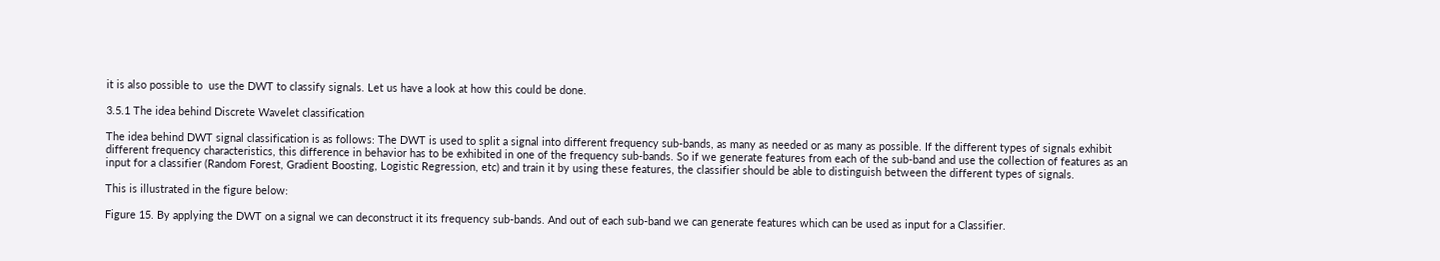it is also possible to  use the DWT to classify signals. Let us have a look at how this could be done.

3.5.1 The idea behind Discrete Wavelet classification

The idea behind DWT signal classification is as follows: The DWT is used to split a signal into different frequency sub-bands, as many as needed or as many as possible. If the different types of signals exhibit different frequency characteristics, this difference in behavior has to be exhibited in one of the frequency sub-bands. So if we generate features from each of the sub-band and use the collection of features as an input for a classifier (Random Forest, Gradient Boosting, Logistic Regression, etc) and train it by using these features, the classifier should be able to distinguish between the different types of signals.

This is illustrated in the figure below:

Figure 15. By applying the DWT on a signal we can deconstruct it its frequency sub-bands. And out of each sub-band we can generate features which can be used as input for a Classifier.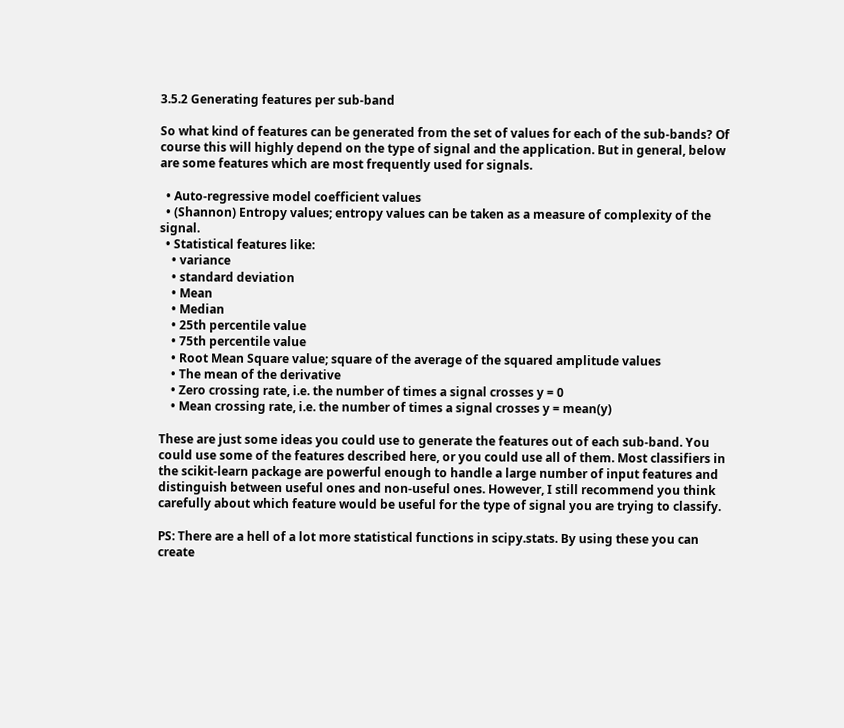3.5.2 Generating features per sub-band

So what kind of features can be generated from the set of values for each of the sub-bands? Of course this will highly depend on the type of signal and the application. But in general, below are some features which are most frequently used for signals.

  • Auto-regressive model coefficient values
  • (Shannon) Entropy values; entropy values can be taken as a measure of complexity of the signal.
  • Statistical features like:
    • variance
    • standard deviation
    • Mean
    • Median
    • 25th percentile value
    • 75th percentile value
    • Root Mean Square value; square of the average of the squared amplitude values
    • The mean of the derivative
    • Zero crossing rate, i.e. the number of times a signal crosses y = 0
    • Mean crossing rate, i.e. the number of times a signal crosses y = mean(y)

These are just some ideas you could use to generate the features out of each sub-band. You could use some of the features described here, or you could use all of them. Most classifiers in the scikit-learn package are powerful enough to handle a large number of input features and distinguish between useful ones and non-useful ones. However, I still recommend you think carefully about which feature would be useful for the type of signal you are trying to classify.

PS: There are a hell of a lot more statistical functions in scipy.stats. By using these you can create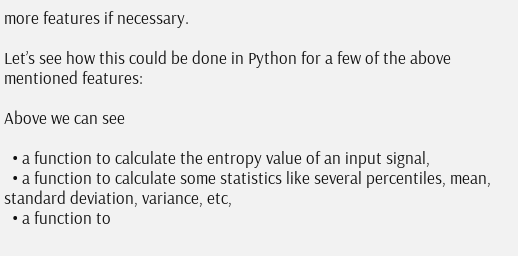more features if necessary.

Let’s see how this could be done in Python for a few of the above mentioned features:

Above we can see

  • a function to calculate the entropy value of an input signal,
  • a function to calculate some statistics like several percentiles, mean, standard deviation, variance, etc,
  • a function to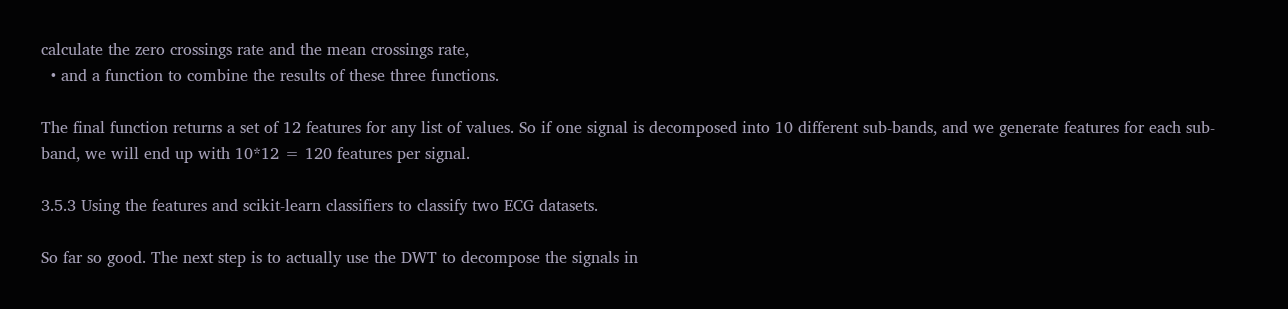calculate the zero crossings rate and the mean crossings rate,
  • and a function to combine the results of these three functions.

The final function returns a set of 12 features for any list of values. So if one signal is decomposed into 10 different sub-bands, and we generate features for each sub-band, we will end up with 10*12 = 120 features per signal.

3.5.3 Using the features and scikit-learn classifiers to classify two ECG datasets.

So far so good. The next step is to actually use the DWT to decompose the signals in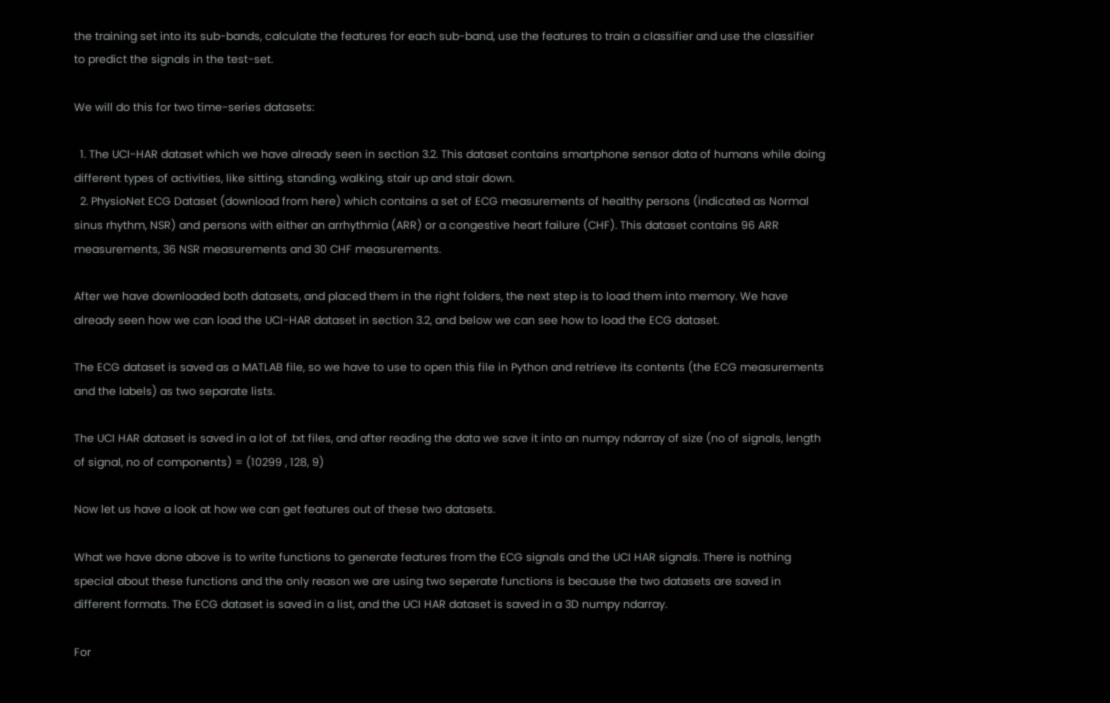the training set into its sub-bands, calculate the features for each sub-band, use the features to train a classifier and use the classifier to predict the signals in the test-set.

We will do this for two time-series datasets:

  1. The UCI-HAR dataset which we have already seen in section 3.2. This dataset contains smartphone sensor data of humans while doing different types of activities, like sitting, standing, walking, stair up and stair down.
  2. PhysioNet ECG Dataset (download from here) which contains a set of ECG measurements of healthy persons (indicated as Normal sinus rhythm, NSR) and persons with either an arrhythmia (ARR) or a congestive heart failure (CHF). This dataset contains 96 ARR measurements, 36 NSR measurements and 30 CHF measurements.

After we have downloaded both datasets, and placed them in the right folders, the next step is to load them into memory. We have already seen how we can load the UCI-HAR dataset in section 3.2, and below we can see how to load the ECG dataset.

The ECG dataset is saved as a MATLAB file, so we have to use to open this file in Python and retrieve its contents (the ECG measurements and the labels) as two separate lists.

The UCI HAR dataset is saved in a lot of .txt files, and after reading the data we save it into an numpy ndarray of size (no of signals, length of signal, no of components) = (10299 , 128, 9)

Now let us have a look at how we can get features out of these two datasets.

What we have done above is to write functions to generate features from the ECG signals and the UCI HAR signals. There is nothing special about these functions and the only reason we are using two seperate functions is because the two datasets are saved in different formats. The ECG dataset is saved in a list, and the UCI HAR dataset is saved in a 3D numpy ndarray.

For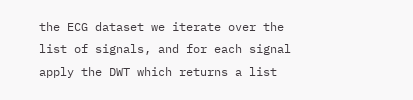the ECG dataset we iterate over the list of signals, and for each signal apply the DWT which returns a list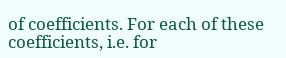of coefficients. For each of these coefficients, i.e. for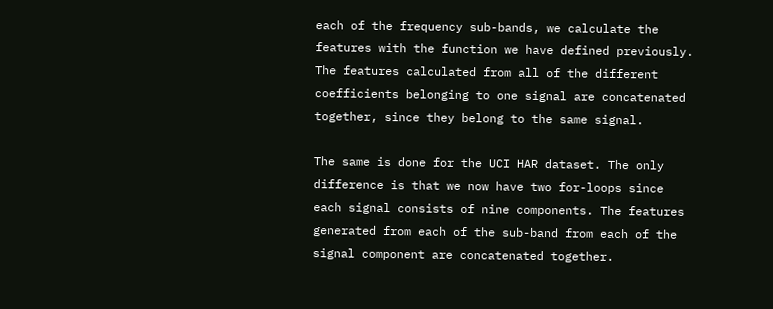each of the frequency sub-bands, we calculate the features with the function we have defined previously. The features calculated from all of the different coefficients belonging to one signal are concatenated together, since they belong to the same signal.

The same is done for the UCI HAR dataset. The only difference is that we now have two for-loops since each signal consists of nine components. The features generated from each of the sub-band from each of the signal component are concatenated together.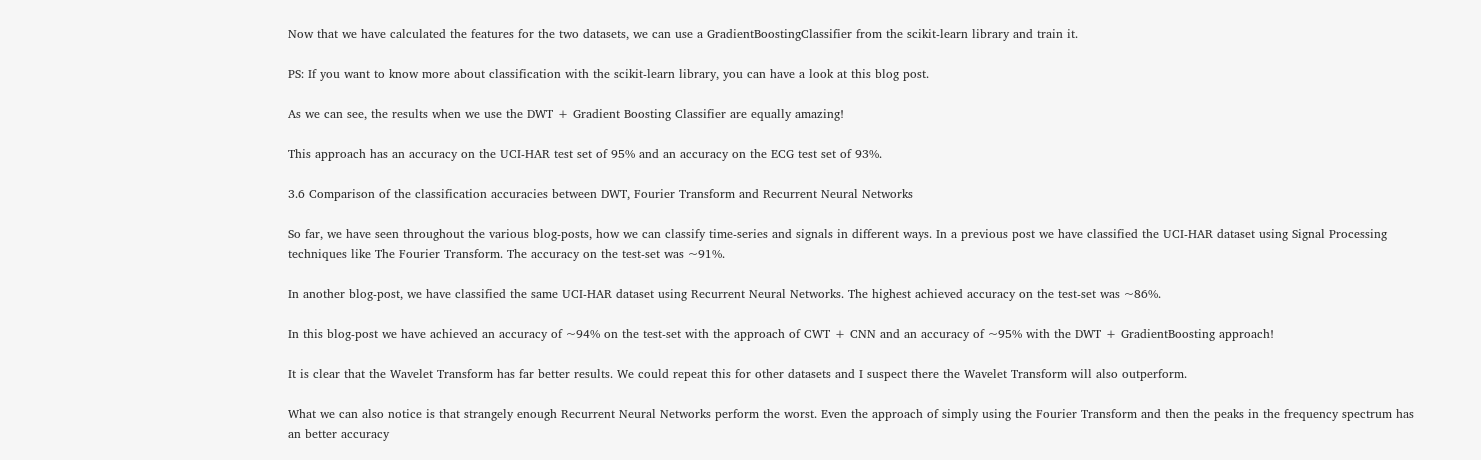Now that we have calculated the features for the two datasets, we can use a GradientBoostingClassifier from the scikit-learn library and train it.

PS: If you want to know more about classification with the scikit-learn library, you can have a look at this blog post.

As we can see, the results when we use the DWT + Gradient Boosting Classifier are equally amazing!

This approach has an accuracy on the UCI-HAR test set of 95% and an accuracy on the ECG test set of 93%.

3.6 Comparison of the classification accuracies between DWT, Fourier Transform and Recurrent Neural Networks

So far, we have seen throughout the various blog-posts, how we can classify time-series and signals in different ways. In a previous post we have classified the UCI-HAR dataset using Signal Processing techniques like The Fourier Transform. The accuracy on the test-set was ~91%.

In another blog-post, we have classified the same UCI-HAR dataset using Recurrent Neural Networks. The highest achieved accuracy on the test-set was ~86%.

In this blog-post we have achieved an accuracy of ~94% on the test-set with the approach of CWT + CNN and an accuracy of ~95% with the DWT + GradientBoosting approach!

It is clear that the Wavelet Transform has far better results. We could repeat this for other datasets and I suspect there the Wavelet Transform will also outperform.

What we can also notice is that strangely enough Recurrent Neural Networks perform the worst. Even the approach of simply using the Fourier Transform and then the peaks in the frequency spectrum has an better accuracy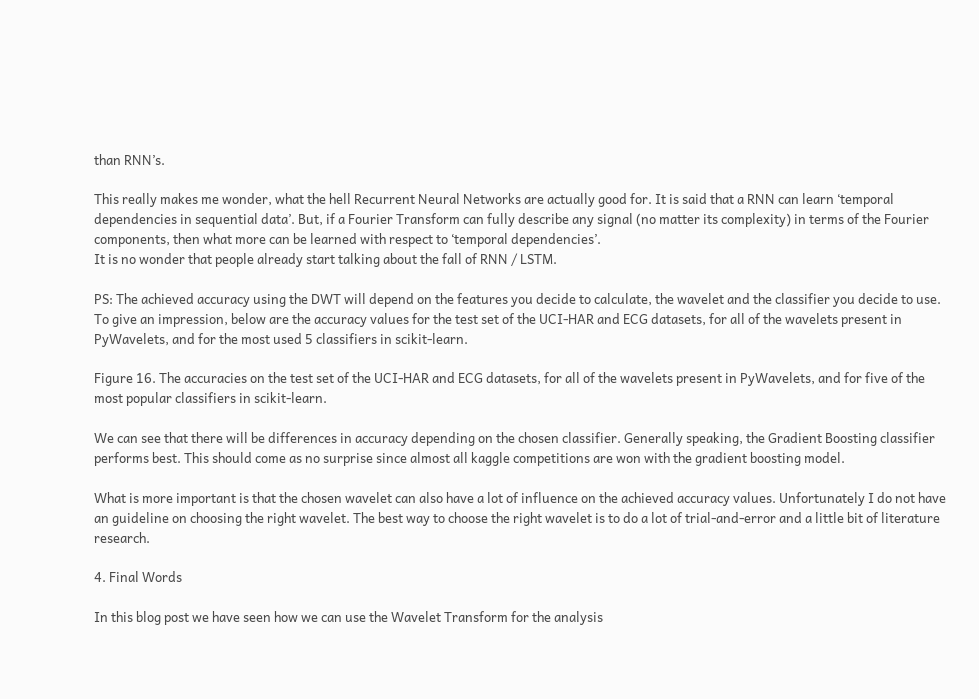than RNN’s.

This really makes me wonder, what the hell Recurrent Neural Networks are actually good for. It is said that a RNN can learn ‘temporal dependencies in sequential data’. But, if a Fourier Transform can fully describe any signal (no matter its complexity) in terms of the Fourier components, then what more can be learned with respect to ‘temporal dependencies’.
It is no wonder that people already start talking about the fall of RNN / LSTM.

PS: The achieved accuracy using the DWT will depend on the features you decide to calculate, the wavelet and the classifier you decide to use. To give an impression, below are the accuracy values for the test set of the UCI-HAR and ECG datasets, for all of the wavelets present in PyWavelets, and for the most used 5 classifiers in scikit-learn.

Figure 16. The accuracies on the test set of the UCI-HAR and ECG datasets, for all of the wavelets present in PyWavelets, and for five of the most popular classifiers in scikit-learn.

We can see that there will be differences in accuracy depending on the chosen classifier. Generally speaking, the Gradient Boosting classifier performs best. This should come as no surprise since almost all kaggle competitions are won with the gradient boosting model.

What is more important is that the chosen wavelet can also have a lot of influence on the achieved accuracy values. Unfortunately I do not have an guideline on choosing the right wavelet. The best way to choose the right wavelet is to do a lot of trial-and-error and a little bit of literature research.

4. Final Words

In this blog post we have seen how we can use the Wavelet Transform for the analysis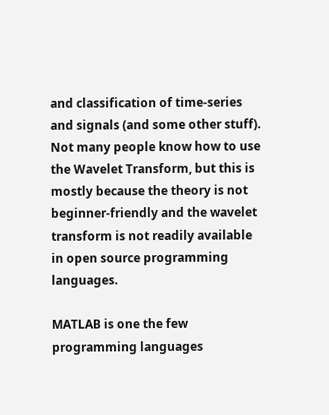and classification of time-series and signals (and some other stuff). Not many people know how to use the Wavelet Transform, but this is mostly because the theory is not beginner-friendly and the wavelet transform is not readily available in open source programming languages.

MATLAB is one the few programming languages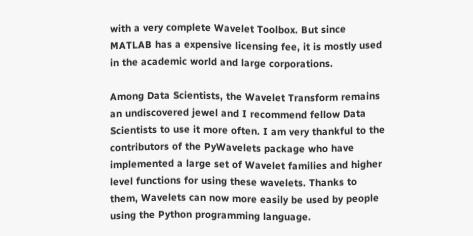with a very complete Wavelet Toolbox. But since MATLAB has a expensive licensing fee, it is mostly used in the academic world and large corporations.

Among Data Scientists, the Wavelet Transform remains an undiscovered jewel and I recommend fellow Data Scientists to use it more often. I am very thankful to the contributors of the PyWavelets package who have implemented a large set of Wavelet families and higher level functions for using these wavelets. Thanks to them, Wavelets can now more easily be used by people using the Python programming language.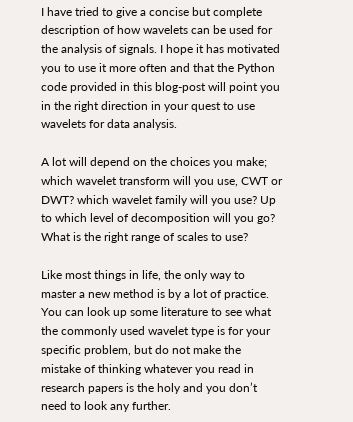I have tried to give a concise but complete description of how wavelets can be used for the analysis of signals. I hope it has motivated you to use it more often and that the Python code provided in this blog-post will point you in the right direction in your quest to use wavelets for data analysis.

A lot will depend on the choices you make; which wavelet transform will you use, CWT or DWT? which wavelet family will you use? Up to which level of decomposition will you go? What is the right range of scales to use?

Like most things in life, the only way to master a new method is by a lot of practice. You can look up some literature to see what the commonly used wavelet type is for your specific problem, but do not make the mistake of thinking whatever you read in research papers is the holy and you don’t need to look any further.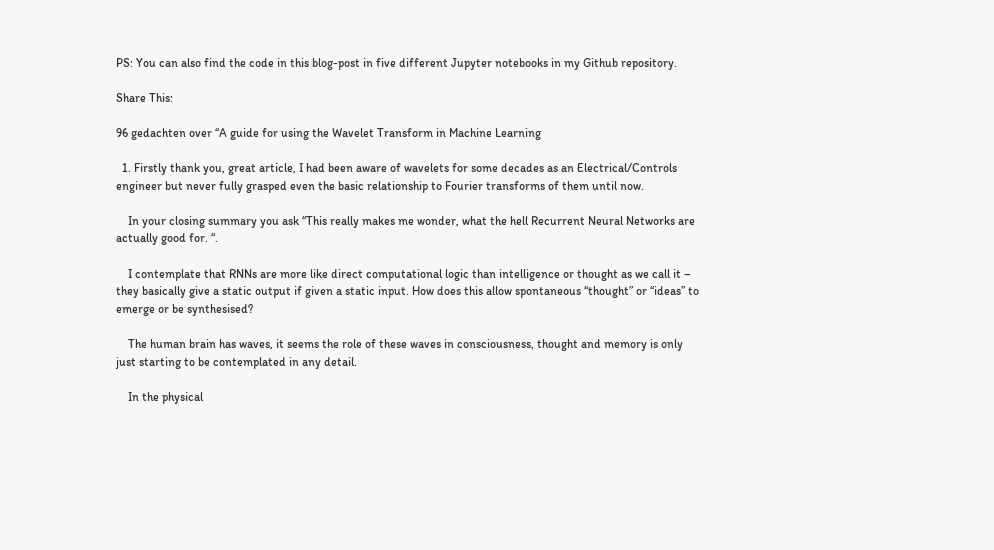PS: You can also find the code in this blog-post in five different Jupyter notebooks in my Github repository.

Share This:

96 gedachten over “A guide for using the Wavelet Transform in Machine Learning

  1. Firstly thank you, great article, I had been aware of wavelets for some decades as an Electrical/Controls engineer but never fully grasped even the basic relationship to Fourier transforms of them until now.

    In your closing summary you ask “This really makes me wonder, what the hell Recurrent Neural Networks are actually good for. “.

    I contemplate that RNNs are more like direct computational logic than intelligence or thought as we call it – they basically give a static output if given a static input. How does this allow spontaneous “thought” or “ideas” to emerge or be synthesised?

    The human brain has waves, it seems the role of these waves in consciousness, thought and memory is only just starting to be contemplated in any detail.

    In the physical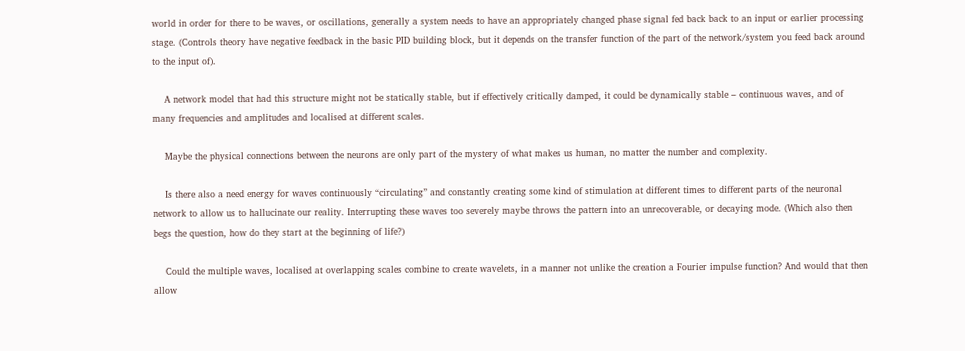world in order for there to be waves, or oscillations, generally a system needs to have an appropriately changed phase signal fed back back to an input or earlier processing stage. (Controls theory have negative feedback in the basic PID building block, but it depends on the transfer function of the part of the network/system you feed back around to the input of).

    A network model that had this structure might not be statically stable, but if effectively critically damped, it could be dynamically stable – continuous waves, and of many frequencies and amplitudes and localised at different scales.

    Maybe the physical connections between the neurons are only part of the mystery of what makes us human, no matter the number and complexity.

    Is there also a need energy for waves continuously “circulating” and constantly creating some kind of stimulation at different times to different parts of the neuronal network to allow us to hallucinate our reality. Interrupting these waves too severely maybe throws the pattern into an unrecoverable, or decaying mode. (Which also then begs the question, how do they start at the beginning of life?)

    Could the multiple waves, localised at overlapping scales combine to create wavelets, in a manner not unlike the creation a Fourier impulse function? And would that then allow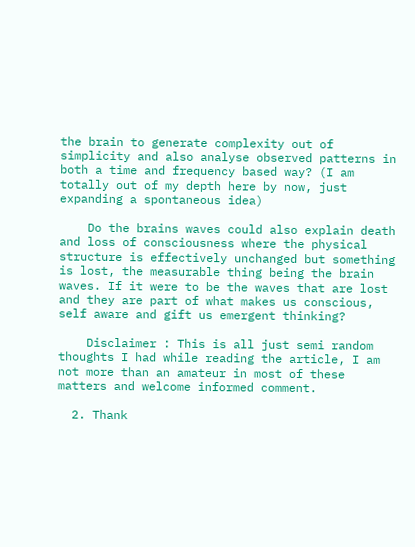the brain to generate complexity out of simplicity and also analyse observed patterns in both a time and frequency based way? (I am totally out of my depth here by now, just expanding a spontaneous idea)

    Do the brains waves could also explain death and loss of consciousness where the physical structure is effectively unchanged but something is lost, the measurable thing being the brain waves. If it were to be the waves that are lost and they are part of what makes us conscious, self aware and gift us emergent thinking?

    Disclaimer : This is all just semi random thoughts I had while reading the article, I am not more than an amateur in most of these matters and welcome informed comment.

  2. Thank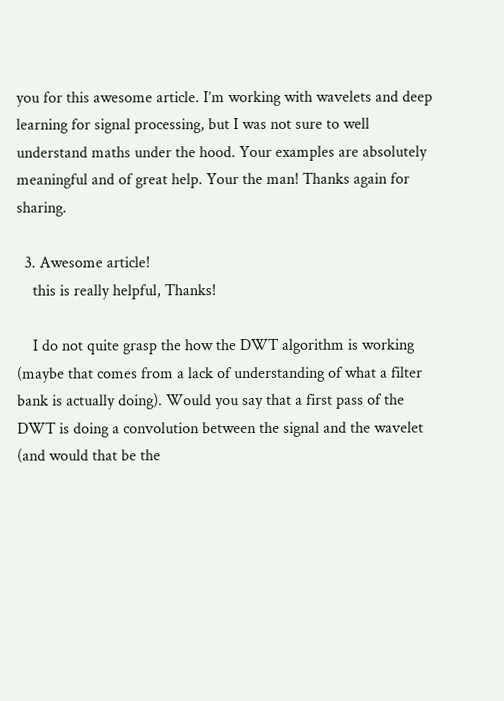you for this awesome article. I’m working with wavelets and deep learning for signal processing, but I was not sure to well understand maths under the hood. Your examples are absolutely meaningful and of great help. Your the man! Thanks again for sharing.

  3. Awesome article!
    this is really helpful, Thanks!

    I do not quite grasp the how the DWT algorithm is working (maybe that comes from a lack of understanding of what a filter bank is actually doing). Would you say that a first pass of the DWT is doing a convolution between the signal and the wavelet (and would that be the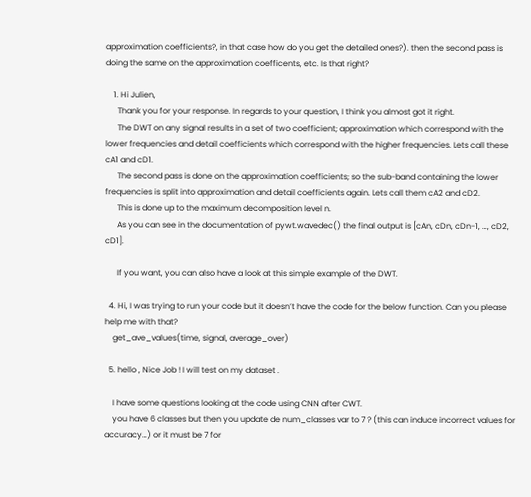approximation coefficients?, in that case how do you get the detailed ones?). then the second pass is doing the same on the approximation coefficents, etc. Is that right?

    1. Hi Julien,
      Thank you for your response. In regards to your question, I think you almost got it right.
      The DWT on any signal results in a set of two coefficient; approximation which correspond with the lower frequencies and detail coefficients which correspond with the higher frequencies. Lets call these cA1 and cD1.
      The second pass is done on the approximation coefficients; so the sub-band containing the lower frequencies is split into approximation and detail coefficients again. Lets call them cA2 and cD2.
      This is done up to the maximum decomposition level n.
      As you can see in the documentation of pywt.wavedec() the final output is [cAn, cDn, cDn-1, …, cD2, cD1].

      If you want, you can also have a look at this simple example of the DWT.

  4. Hi, I was trying to run your code but it doesn’t have the code for the below function. Can you please help me with that?
    get_ave_values(time, signal, average_over)

  5. hello , Nice Job ! I will test on my dataset .

    I have some questions looking at the code using CNN after CWT.
    you have 6 classes but then you update de num_classes var to 7 ? (this can induce incorrect values for accuracy…) or it must be 7 for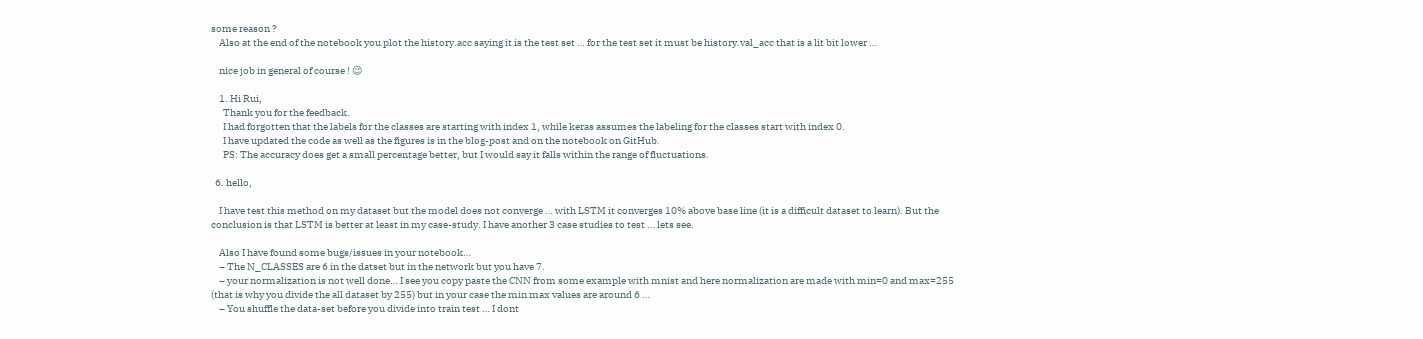some reason ?
    Also at the end of the notebook you plot the history.acc saying it is the test set … for the test set it must be history.val_acc that is a lit bit lower …

    nice job in general of course ! 😉

    1. Hi Rui,
      Thank you for the feedback.
      I had forgotten that the labels for the classes are starting with index 1, while keras assumes the labeling for the classes start with index 0.
      I have updated the code as well as the figures is in the blog-post and on the notebook on GitHub.
      PS: The accuracy does get a small percentage better, but I would say it falls within the range of fluctuations.

  6. hello,

    I have test this method on my dataset but the model does not converge … with LSTM it converges 10% above base line (it is a difficult dataset to learn). But the conclusion is that LSTM is better at least in my case-study. I have another 3 case studies to test … lets see.

    Also I have found some bugs/issues in your notebook…
    – The N_CLASSES are 6 in the datset but in the network but you have 7.
    – your normalization is not well done… I see you copy paste the CNN from some example with mnist and here normalization are made with min=0 and max=255 (that is why you divide the all dataset by 255) but in your case the min max values are around 6 …
    – You shuffle the data-set before you divide into train test … I dont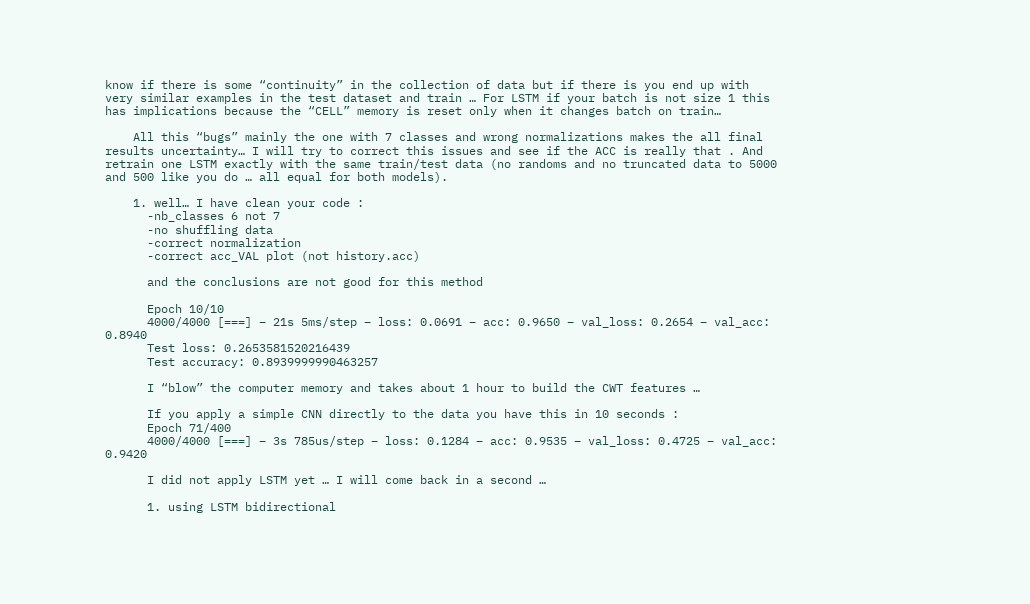know if there is some “continuity” in the collection of data but if there is you end up with very similar examples in the test dataset and train … For LSTM if your batch is not size 1 this has implications because the “CELL” memory is reset only when it changes batch on train…

    All this “bugs” mainly the one with 7 classes and wrong normalizations makes the all final results uncertainty… I will try to correct this issues and see if the ACC is really that . And retrain one LSTM exactly with the same train/test data (no randoms and no truncated data to 5000 and 500 like you do … all equal for both models).

    1. well… I have clean your code :
      -nb_classes 6 not 7
      -no shuffling data
      -correct normalization
      -correct acc_VAL plot (not history.acc)

      and the conclusions are not good for this method

      Epoch 10/10
      4000/4000 [===] – 21s 5ms/step – loss: 0.0691 – acc: 0.9650 – val_loss: 0.2654 – val_acc: 0.8940
      Test loss: 0.2653581520216439
      Test accuracy: 0.8939999990463257

      I “blow” the computer memory and takes about 1 hour to build the CWT features …

      If you apply a simple CNN directly to the data you have this in 10 seconds :
      Epoch 71/400
      4000/4000 [===] – 3s 785us/step – loss: 0.1284 – acc: 0.9535 – val_loss: 0.4725 – val_acc: 0.9420

      I did not apply LSTM yet … I will come back in a second …

      1. using LSTM bidirectional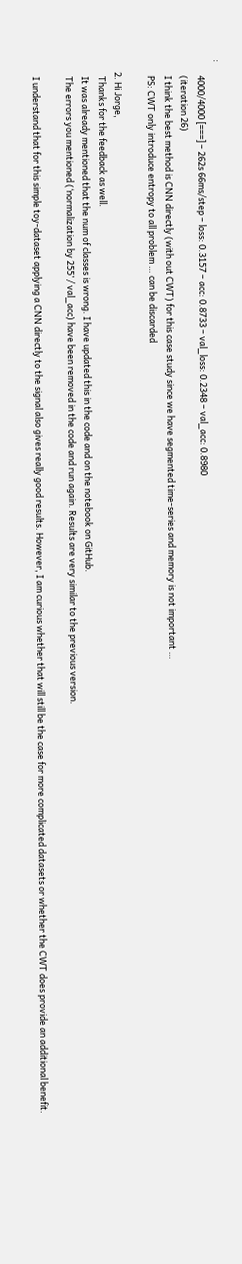:
        4000/4000 [===] – 262s 66ms/step – loss: 0.3157 – acc: 0.8733 – val_loss: 0.2348 – val_acc: 0.8980
        (iteration 26)
        I think the best method is CNN directly (with out CWT) for this case study since we have segmented time-series and memory is not important …
        PS: CWT only introduce entropy to all problem … can be discarded

      2. Hi Jorge,
        Thanks for the feedback as well.
        It was already mentioned that the num of classes is wrong. I have updated this in the code and on the notebook on GitHub.
        The errors you mentioned (‘normalization by 255’ / val_acc) have been removed in the code and run again. Results are very similar to the previous version.

        I understand that for this simple toy-dataset applying a CNN directly to the signal also gives really good results. However, I am curious whether that will still be the case for more complicated datasets or whether the CWT does provide an additional benefit.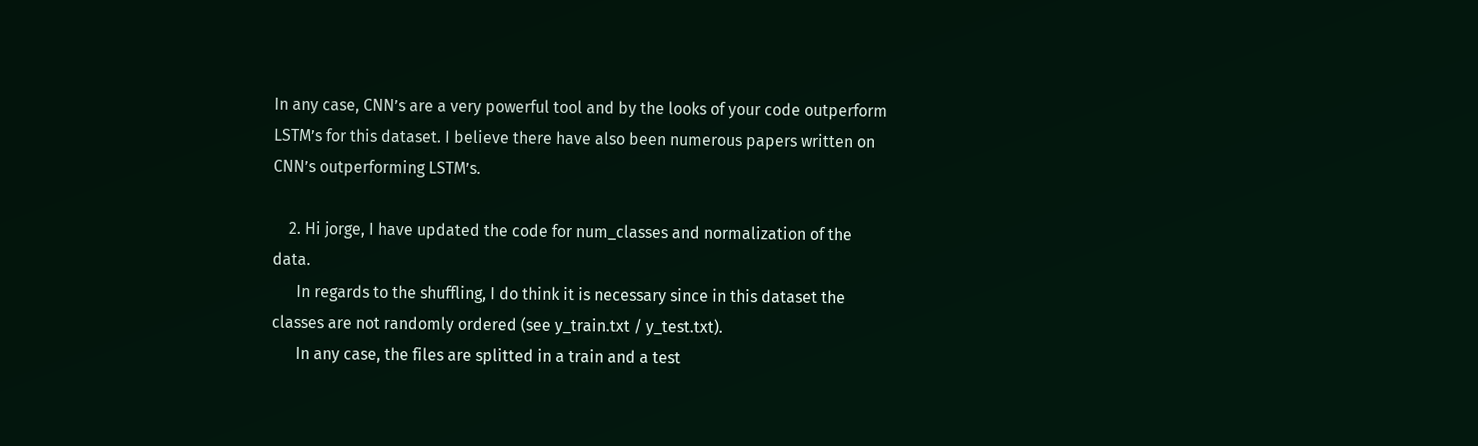In any case, CNN’s are a very powerful tool and by the looks of your code outperform LSTM’s for this dataset. I believe there have also been numerous papers written on CNN’s outperforming LSTM’s.

    2. Hi jorge, I have updated the code for num_classes and normalization of the data.
      In regards to the shuffling, I do think it is necessary since in this dataset the classes are not randomly ordered (see y_train.txt / y_test.txt).
      In any case, the files are splitted in a train and a test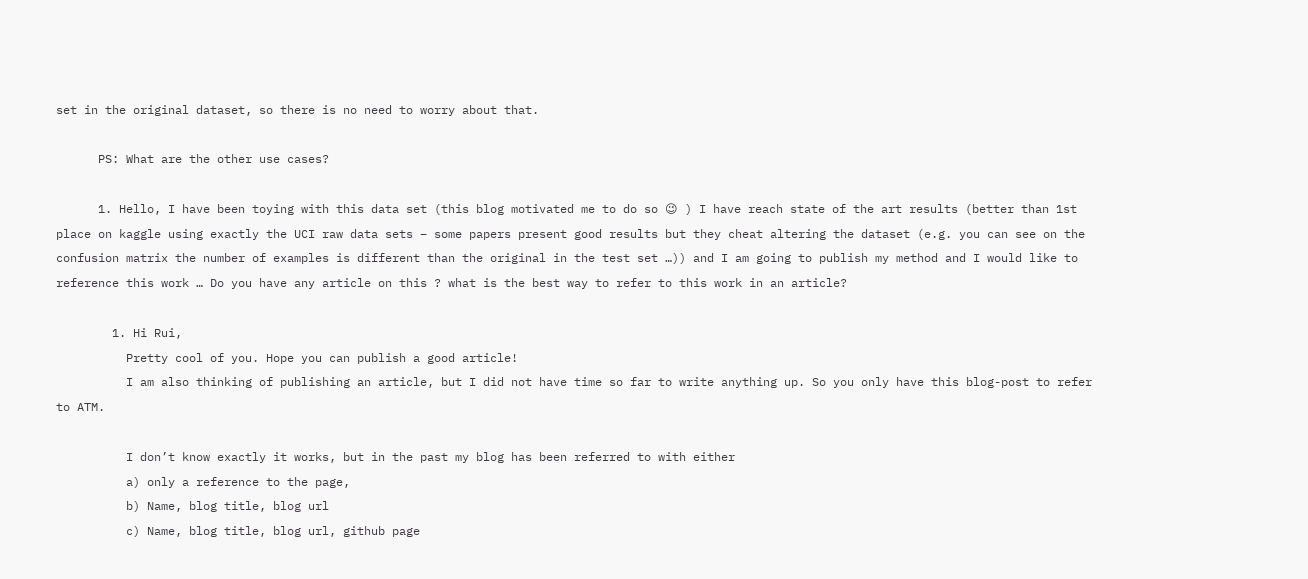set in the original dataset, so there is no need to worry about that.

      PS: What are the other use cases?

      1. Hello, I have been toying with this data set (this blog motivated me to do so 😉 ) I have reach state of the art results (better than 1st place on kaggle using exactly the UCI raw data sets – some papers present good results but they cheat altering the dataset (e.g. you can see on the confusion matrix the number of examples is different than the original in the test set …)) and I am going to publish my method and I would like to reference this work … Do you have any article on this ? what is the best way to refer to this work in an article?

        1. Hi Rui,
          Pretty cool of you. Hope you can publish a good article!
          I am also thinking of publishing an article, but I did not have time so far to write anything up. So you only have this blog-post to refer to ATM.

          I don’t know exactly it works, but in the past my blog has been referred to with either
          a) only a reference to the page,
          b) Name, blog title, blog url
          c) Name, blog title, blog url, github page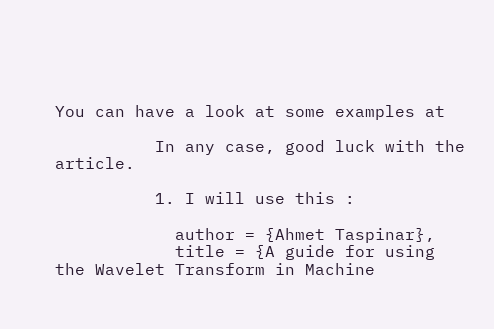You can have a look at some examples at

          In any case, good luck with the article.

          1. I will use this :

            author = {Ahmet Taspinar},
            title = {A guide for using the Wavelet Transform in Machine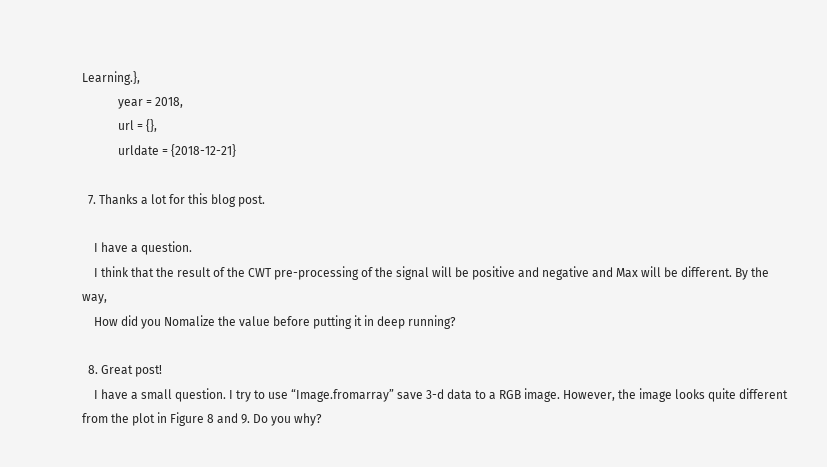Learning.},
            year = 2018,
            url = {},
            urldate = {2018-12-21}

  7. Thanks a lot for this blog post.

    I have a question.
    I think that the result of the CWT pre-processing of the signal will be positive and negative and Max will be different. By the way,
    How did you Nomalize the value before putting it in deep running?

  8. Great post!
    I have a small question. I try to use “Image.fromarray” save 3-d data to a RGB image. However, the image looks quite different from the plot in Figure 8 and 9. Do you why?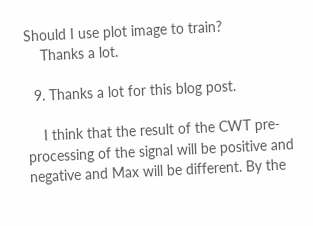Should I use plot image to train?
    Thanks a lot.

  9. Thanks a lot for this blog post.

    I think that the result of the CWT pre-processing of the signal will be positive and negative and Max will be different. By the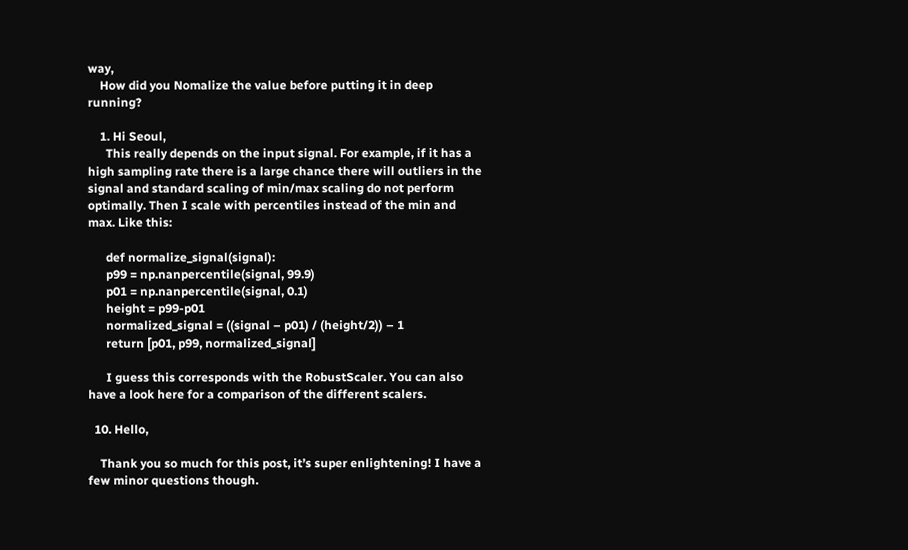way,
    How did you Nomalize the value before putting it in deep running?

    1. Hi Seoul,
      This really depends on the input signal. For example, if it has a high sampling rate there is a large chance there will outliers in the signal and standard scaling of min/max scaling do not perform optimally. Then I scale with percentiles instead of the min and max. Like this:

      def normalize_signal(signal):
      p99 = np.nanpercentile(signal, 99.9)
      p01 = np.nanpercentile(signal, 0.1)
      height = p99-p01
      normalized_signal = ((signal – p01) / (height/2)) – 1
      return [p01, p99, normalized_signal]

      I guess this corresponds with the RobustScaler. You can also have a look here for a comparison of the different scalers.

  10. Hello,

    Thank you so much for this post, it’s super enlightening! I have a few minor questions though.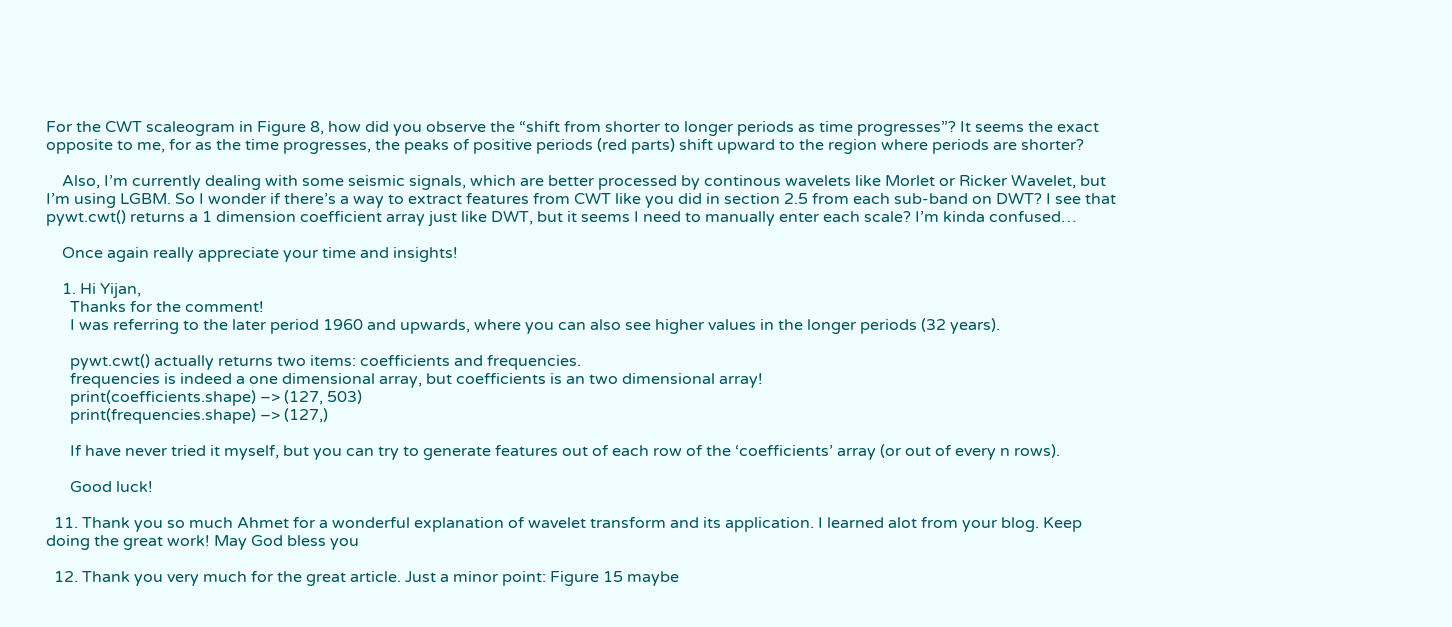For the CWT scaleogram in Figure 8, how did you observe the “shift from shorter to longer periods as time progresses”? It seems the exact opposite to me, for as the time progresses, the peaks of positive periods (red parts) shift upward to the region where periods are shorter?

    Also, I’m currently dealing with some seismic signals, which are better processed by continous wavelets like Morlet or Ricker Wavelet, but I’m using LGBM. So I wonder if there’s a way to extract features from CWT like you did in section 2.5 from each sub-band on DWT? I see that pywt.cwt() returns a 1 dimension coefficient array just like DWT, but it seems I need to manually enter each scale? I’m kinda confused…

    Once again really appreciate your time and insights!

    1. Hi Yijan,
      Thanks for the comment!
      I was referring to the later period 1960 and upwards, where you can also see higher values in the longer periods (32 years).

      pywt.cwt() actually returns two items: coefficients and frequencies.
      frequencies is indeed a one dimensional array, but coefficients is an two dimensional array!
      print(coefficients.shape) –> (127, 503)
      print(frequencies.shape) –> (127,)

      If have never tried it myself, but you can try to generate features out of each row of the ‘coefficients’ array (or out of every n rows).

      Good luck!

  11. Thank you so much Ahmet for a wonderful explanation of wavelet transform and its application. I learned alot from your blog. Keep doing the great work! May God bless you

  12. Thank you very much for the great article. Just a minor point: Figure 15 maybe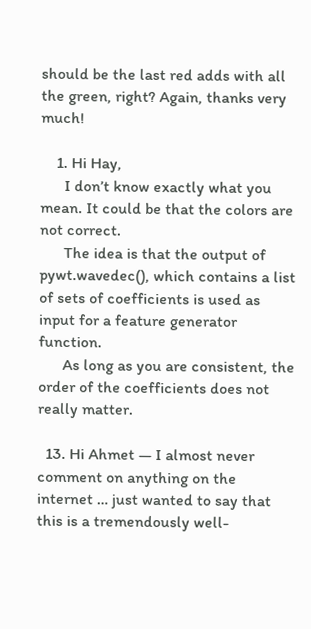should be the last red adds with all the green, right? Again, thanks very much!

    1. Hi Hay,
      I don’t know exactly what you mean. It could be that the colors are not correct.
      The idea is that the output of pywt.wavedec(), which contains a list of sets of coefficients is used as input for a feature generator function.
      As long as you are consistent, the order of the coefficients does not really matter.

  13. Hi Ahmet — I almost never comment on anything on the internet … just wanted to say that this is a tremendously well-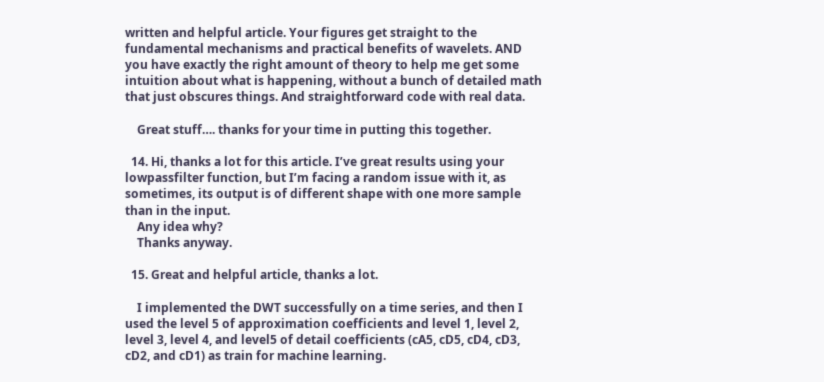written and helpful article. Your figures get straight to the fundamental mechanisms and practical benefits of wavelets. AND you have exactly the right amount of theory to help me get some intuition about what is happening, without a bunch of detailed math that just obscures things. And straightforward code with real data.

    Great stuff…. thanks for your time in putting this together.

  14. Hi, thanks a lot for this article. I’ve great results using your lowpassfilter function, but I’m facing a random issue with it, as sometimes, its output is of different shape with one more sample than in the input.
    Any idea why?
    Thanks anyway.

  15. Great and helpful article, thanks a lot.

    I implemented the DWT successfully on a time series, and then I used the level 5 of approximation coefficients and level 1, level 2, level 3, level 4, and level5 of detail coefficients (cA5, cD5, cD4, cD3, cD2, and cD1) as train for machine learning.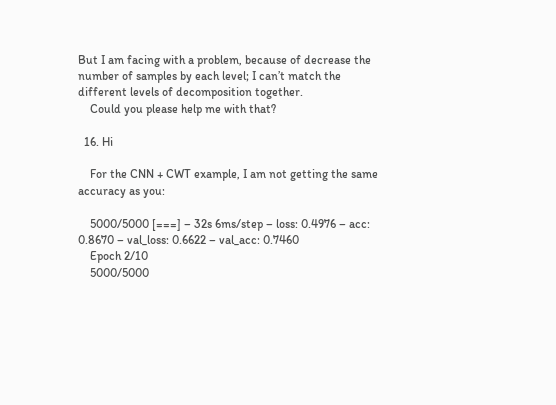But I am facing with a problem, because of decrease the number of samples by each level; I can’t match the different levels of decomposition together.
    Could you please help me with that?

  16. Hi

    For the CNN + CWT example, I am not getting the same accuracy as you:

    5000/5000 [===] – 32s 6ms/step – loss: 0.4976 – acc: 0.8670 – val_loss: 0.6622 – val_acc: 0.7460
    Epoch 2/10
    5000/5000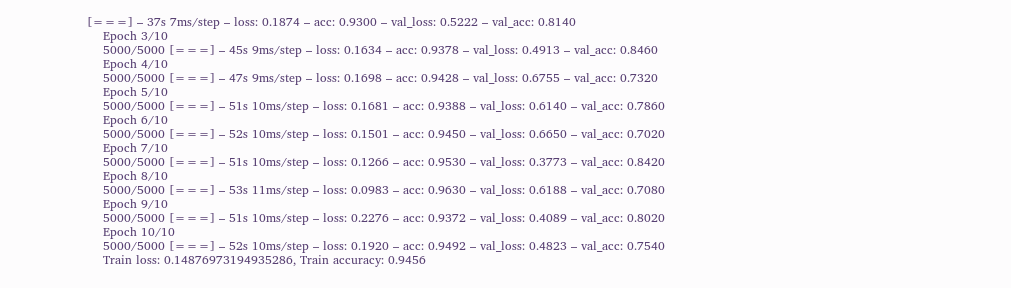[===] – 37s 7ms/step – loss: 0.1874 – acc: 0.9300 – val_loss: 0.5222 – val_acc: 0.8140
    Epoch 3/10
    5000/5000 [===] – 45s 9ms/step – loss: 0.1634 – acc: 0.9378 – val_loss: 0.4913 – val_acc: 0.8460
    Epoch 4/10
    5000/5000 [===] – 47s 9ms/step – loss: 0.1698 – acc: 0.9428 – val_loss: 0.6755 – val_acc: 0.7320
    Epoch 5/10
    5000/5000 [===] – 51s 10ms/step – loss: 0.1681 – acc: 0.9388 – val_loss: 0.6140 – val_acc: 0.7860
    Epoch 6/10
    5000/5000 [===] – 52s 10ms/step – loss: 0.1501 – acc: 0.9450 – val_loss: 0.6650 – val_acc: 0.7020
    Epoch 7/10
    5000/5000 [===] – 51s 10ms/step – loss: 0.1266 – acc: 0.9530 – val_loss: 0.3773 – val_acc: 0.8420
    Epoch 8/10
    5000/5000 [===] – 53s 11ms/step – loss: 0.0983 – acc: 0.9630 – val_loss: 0.6188 – val_acc: 0.7080
    Epoch 9/10
    5000/5000 [===] – 51s 10ms/step – loss: 0.2276 – acc: 0.9372 – val_loss: 0.4089 – val_acc: 0.8020
    Epoch 10/10
    5000/5000 [===] – 52s 10ms/step – loss: 0.1920 – acc: 0.9492 – val_loss: 0.4823 – val_acc: 0.7540
    Train loss: 0.14876973194935286, Train accuracy: 0.9456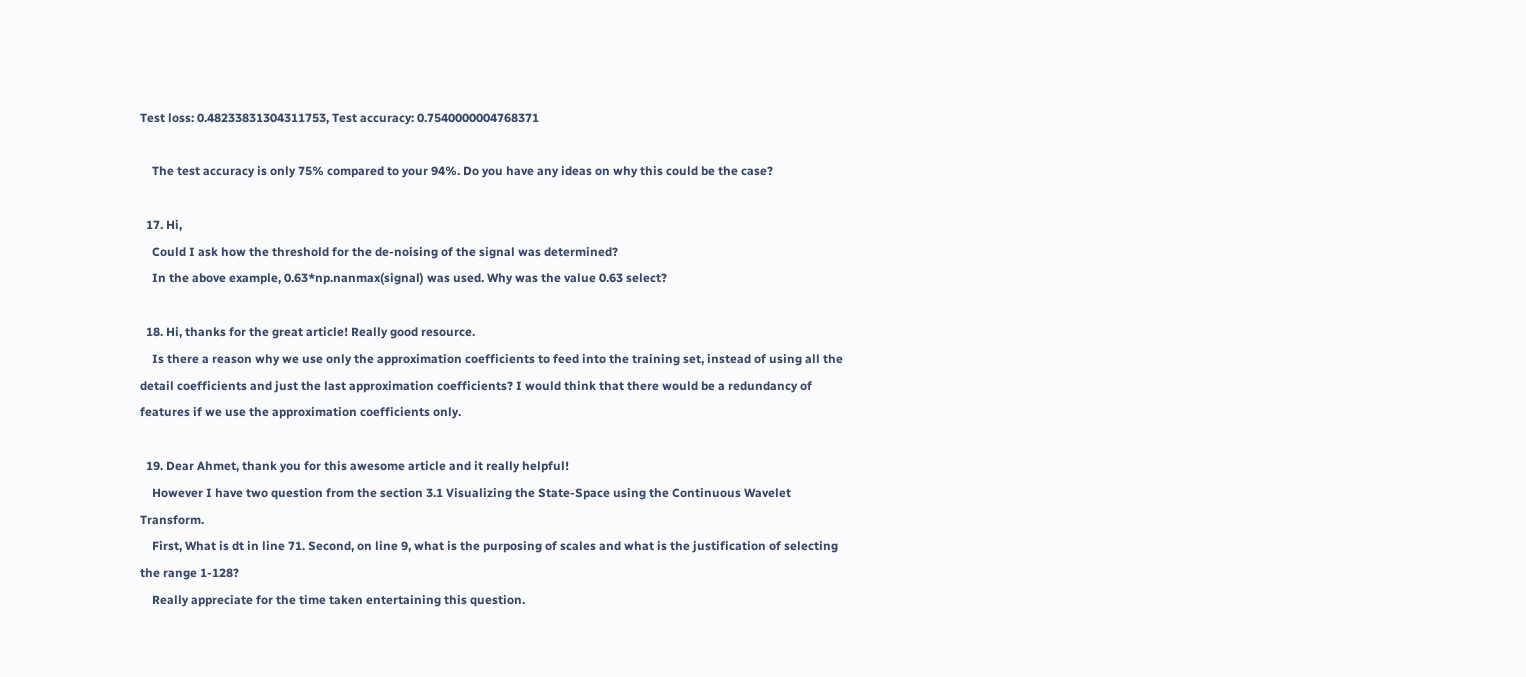Test loss: 0.48233831304311753, Test accuracy: 0.7540000004768371

    The test accuracy is only 75% compared to your 94%. Do you have any ideas on why this could be the case?

  17. Hi,
    Could I ask how the threshold for the de-noising of the signal was determined?
    In the above example, 0.63*np.nanmax(signal) was used. Why was the value 0.63 select?

  18. Hi, thanks for the great article! Really good resource.
    Is there a reason why we use only the approximation coefficients to feed into the training set, instead of using all the detail coefficients and just the last approximation coefficients? I would think that there would be a redundancy of features if we use the approximation coefficients only.

  19. Dear Ahmet, thank you for this awesome article and it really helpful!
    However I have two question from the section 3.1 Visualizing the State-Space using the Continuous Wavelet Transform.
    First, What is dt in line 71. Second, on line 9, what is the purposing of scales and what is the justification of selecting the range 1-128?
    Really appreciate for the time taken entertaining this question.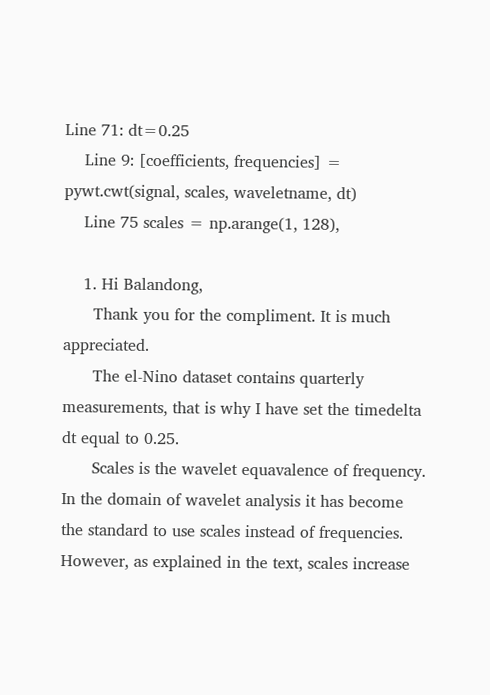Line 71: dt=0.25
    Line 9: [coefficients, frequencies] = pywt.cwt(signal, scales, waveletname, dt)
    Line 75 scales = np.arange(1, 128),

    1. Hi Balandong,
      Thank you for the compliment. It is much appreciated.
      The el-Nino dataset contains quarterly measurements, that is why I have set the timedelta dt equal to 0.25.
      Scales is the wavelet equavalence of frequency. In the domain of wavelet analysis it has become the standard to use scales instead of frequencies. However, as explained in the text, scales increase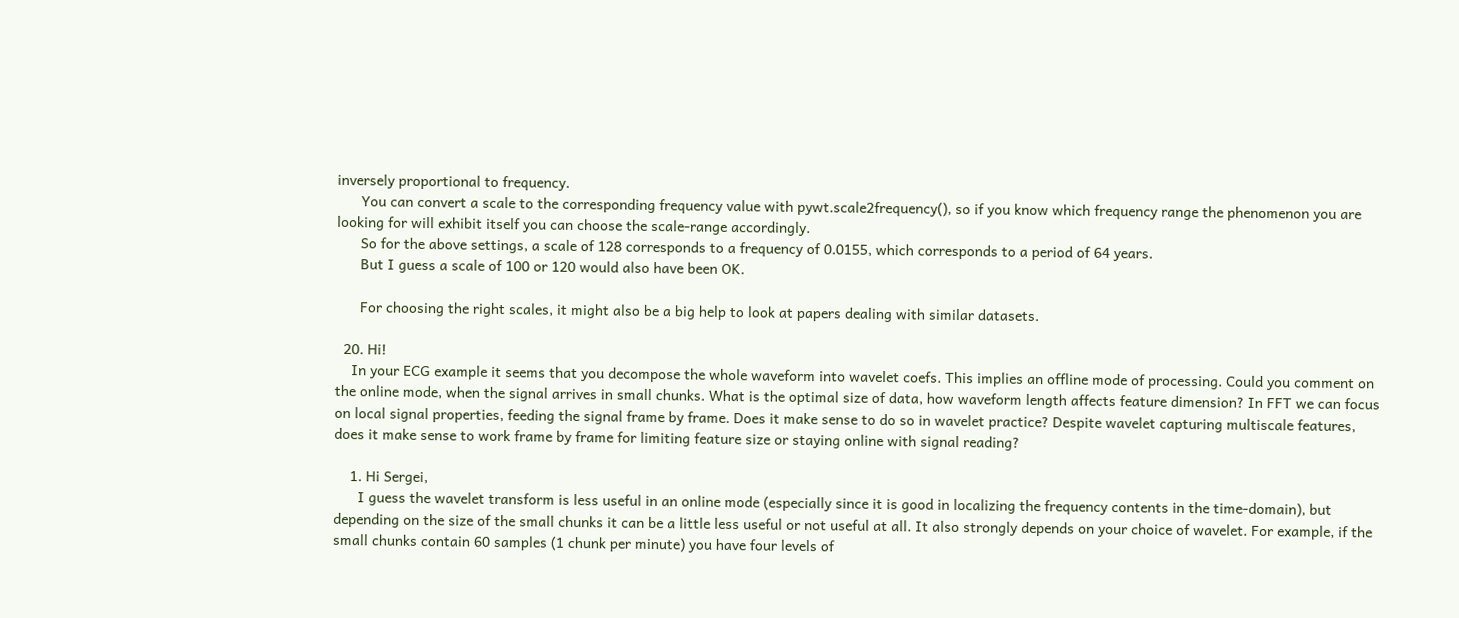inversely proportional to frequency.
      You can convert a scale to the corresponding frequency value with pywt.scale2frequency(), so if you know which frequency range the phenomenon you are looking for will exhibit itself you can choose the scale-range accordingly.
      So for the above settings, a scale of 128 corresponds to a frequency of 0.0155, which corresponds to a period of 64 years.
      But I guess a scale of 100 or 120 would also have been OK.

      For choosing the right scales, it might also be a big help to look at papers dealing with similar datasets.

  20. Hi!
    In your ECG example it seems that you decompose the whole waveform into wavelet coefs. This implies an offline mode of processing. Could you comment on the online mode, when the signal arrives in small chunks. What is the optimal size of data, how waveform length affects feature dimension? In FFT we can focus on local signal properties, feeding the signal frame by frame. Does it make sense to do so in wavelet practice? Despite wavelet capturing multiscale features, does it make sense to work frame by frame for limiting feature size or staying online with signal reading?

    1. Hi Sergei,
      I guess the wavelet transform is less useful in an online mode (especially since it is good in localizing the frequency contents in the time-domain), but depending on the size of the small chunks it can be a little less useful or not useful at all. It also strongly depends on your choice of wavelet. For example, if the small chunks contain 60 samples (1 chunk per minute) you have four levels of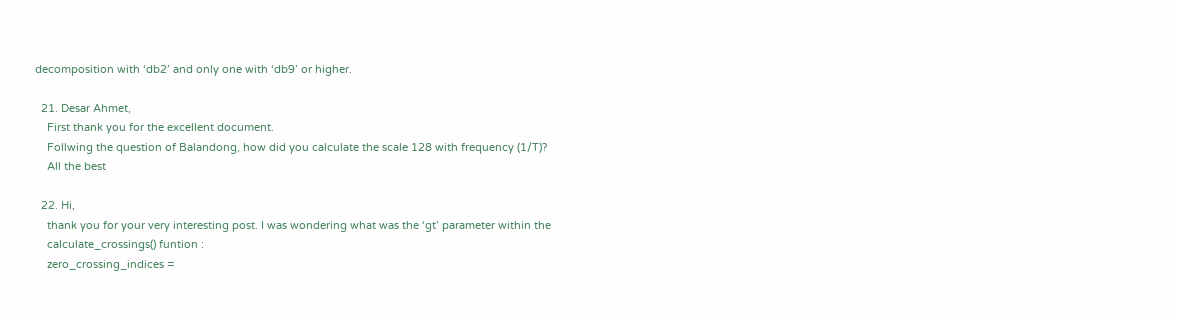decomposition with ‘db2’ and only one with ‘db9’ or higher.

  21. Desar Ahmet,
    First thank you for the excellent document.
    Follwing the question of Balandong, how did you calculate the scale 128 with frequency (1/T)?
    All the best

  22. Hi,
    thank you for your very interesting post. I was wondering what was the ‘gt’ parameter within the
    calculate_crossings() funtion :
    zero_crossing_indices =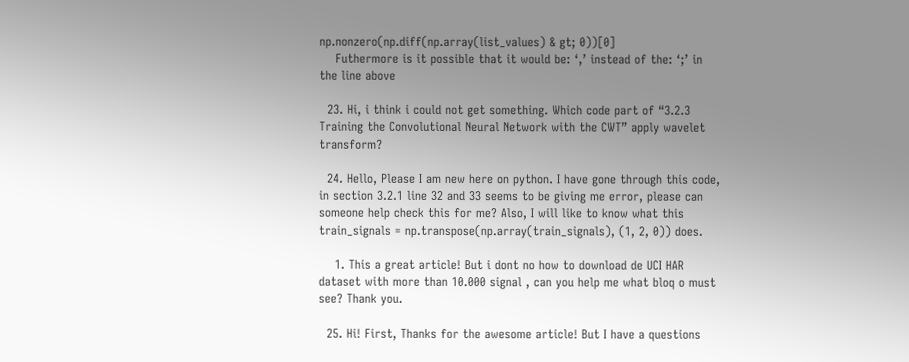np.nonzero(np.diff(np.array(list_values) & gt; 0))[0]
    Futhermore is it possible that it would be: ‘,’ instead of the: ‘;’ in the line above

  23. Hi, i think i could not get something. Which code part of “3.2.3 Training the Convolutional Neural Network with the CWT” apply wavelet transform?

  24. Hello, Please I am new here on python. I have gone through this code, in section 3.2.1 line 32 and 33 seems to be giving me error, please can someone help check this for me? Also, I will like to know what this train_signals = np.transpose(np.array(train_signals), (1, 2, 0)) does.

    1. This a great article! But i dont no how to download de UCI HAR dataset with more than 10.000 signal , can you help me what bloq o must see? Thank you.

  25. Hi! First, Thanks for the awesome article! But I have a questions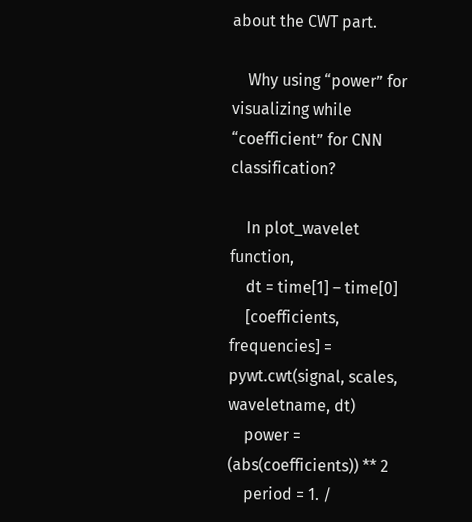about the CWT part.

    Why using “power” for visualizing while “coefficient” for CNN classification?

    In plot_wavelet function,
    dt = time[1] – time[0]
    [coefficients, frequencies] = pywt.cwt(signal, scales, waveletname, dt)
    power = (abs(coefficients)) ** 2
    period = 1. /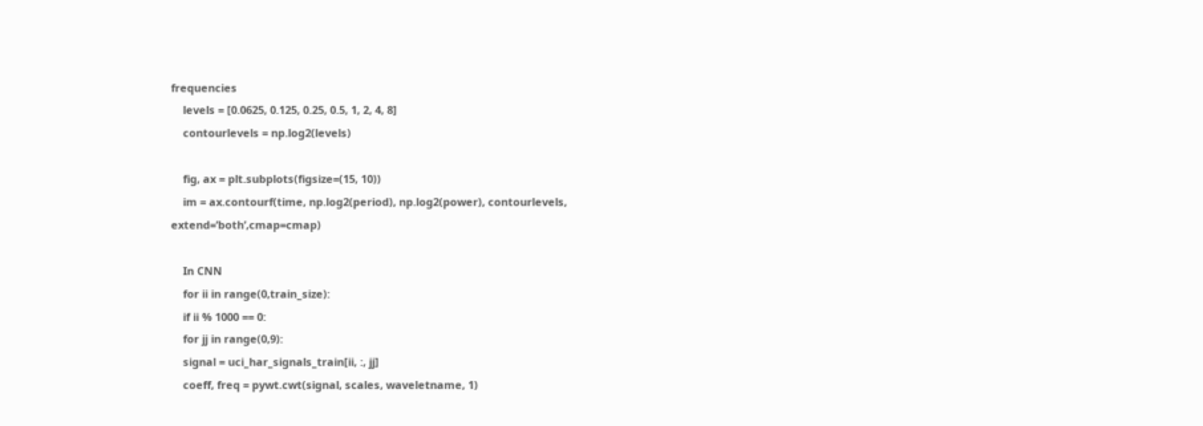frequencies
    levels = [0.0625, 0.125, 0.25, 0.5, 1, 2, 4, 8]
    contourlevels = np.log2(levels)

    fig, ax = plt.subplots(figsize=(15, 10))
    im = ax.contourf(time, np.log2(period), np.log2(power), contourlevels, extend=’both’,cmap=cmap)

    In CNN
    for ii in range(0,train_size):
    if ii % 1000 == 0:
    for jj in range(0,9):
    signal = uci_har_signals_train[ii, :, jj]
    coeff, freq = pywt.cwt(signal, scales, waveletname, 1)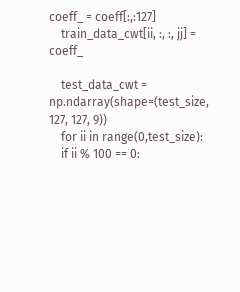coeff_ = coeff[:,:127]
    train_data_cwt[ii, :, :, jj] = coeff_

    test_data_cwt = np.ndarray(shape=(test_size, 127, 127, 9))
    for ii in range(0,test_size):
    if ii % 100 == 0: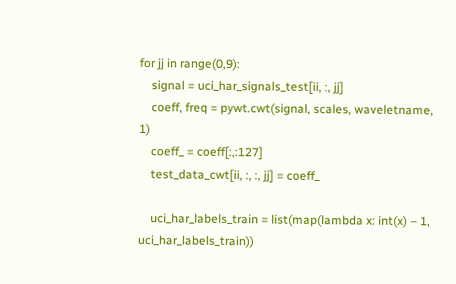for jj in range(0,9):
    signal = uci_har_signals_test[ii, :, jj]
    coeff, freq = pywt.cwt(signal, scales, waveletname, 1)
    coeff_ = coeff[:,:127]
    test_data_cwt[ii, :, :, jj] = coeff_

    uci_har_labels_train = list(map(lambda x: int(x) – 1, uci_har_labels_train))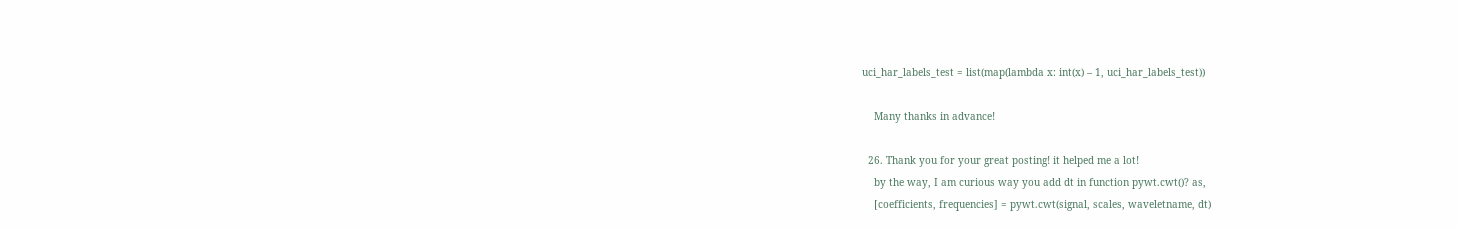uci_har_labels_test = list(map(lambda x: int(x) – 1, uci_har_labels_test))

    Many thanks in advance!

  26. Thank you for your great posting! it helped me a lot!
    by the way, I am curious way you add dt in function pywt.cwt()? as,
    [coefficients, frequencies] = pywt.cwt(signal, scales, waveletname, dt)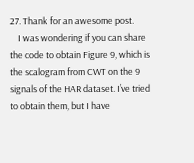27. Thank for an awesome post.
    I was wondering if you can share the code to obtain Figure 9, which is the scalogram from CWT on the 9 signals of the HAR dataset. I’ve tried to obtain them, but I have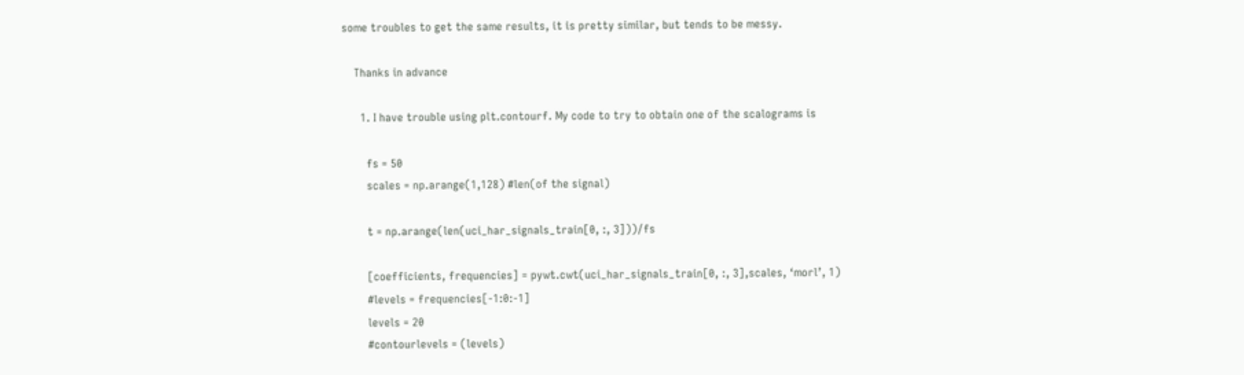some troubles to get the same results, it is pretty similar, but tends to be messy.

    Thanks in advance

      1. I have trouble using plt.contourf. My code to try to obtain one of the scalograms is

        fs = 50
        scales = np.arange(1,128) #len(of the signal)

        t = np.arange(len(uci_har_signals_train[0, :, 3]))/fs

        [coefficients, frequencies] = pywt.cwt(uci_har_signals_train[0, :, 3],scales, ‘morl’, 1)
        #levels = frequencies[-1:0:-1]
        levels = 20
        #contourlevels = (levels)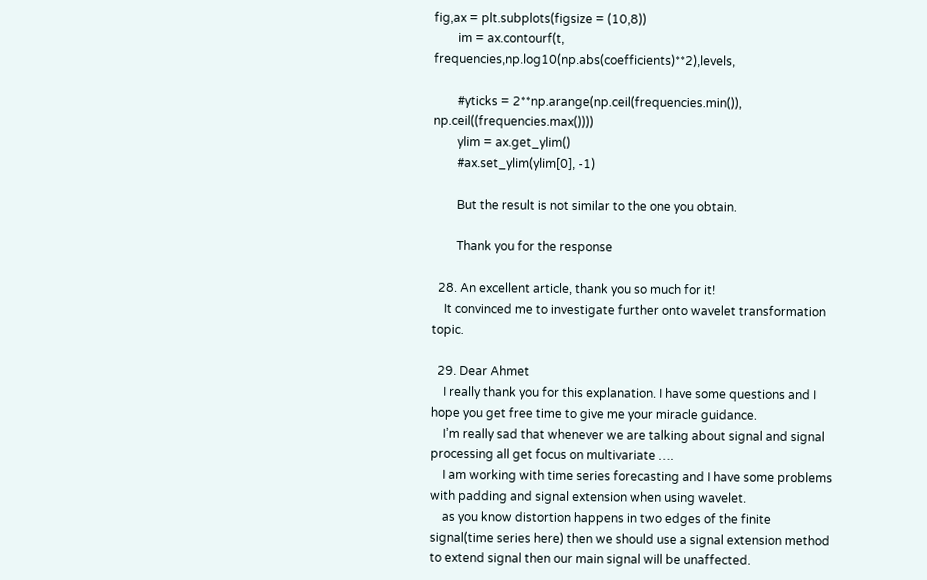fig,ax = plt.subplots(figsize = (10,8))
        im = ax.contourf(t, frequencies,np.log10(np.abs(coefficients)**2),levels,

        #yticks = 2**np.arange(np.ceil(frequencies.min()), np.ceil((frequencies.max())))
        ylim = ax.get_ylim()
        #ax.set_ylim(ylim[0], -1)

        But the result is not similar to the one you obtain.

        Thank you for the response

  28. An excellent article, thank you so much for it!
    It convinced me to investigate further onto wavelet transformation topic.

  29. Dear Ahmet
    I really thank you for this explanation. I have some questions and I hope you get free time to give me your miracle guidance.
    I’m really sad that whenever we are talking about signal and signal processing all get focus on multivariate ….
    I am working with time series forecasting and I have some problems with padding and signal extension when using wavelet.
    as you know distortion happens in two edges of the finite signal(time series here) then we should use a signal extension method to extend signal then our main signal will be unaffected.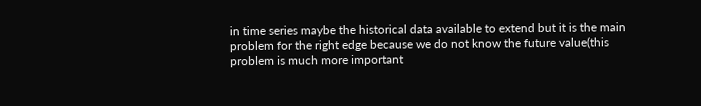in time series maybe the historical data available to extend but it is the main problem for the right edge because we do not know the future value(this problem is much more important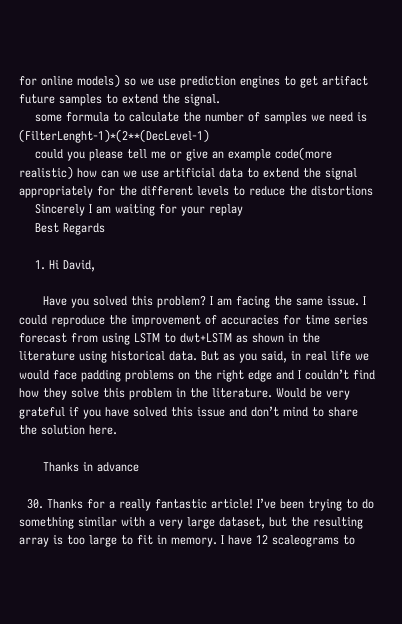for online models) so we use prediction engines to get artifact future samples to extend the signal.
    some formula to calculate the number of samples we need is (FilterLenght-1)*(2**(DecLevel-1)
    could you please tell me or give an example code(more realistic) how can we use artificial data to extend the signal appropriately for the different levels to reduce the distortions
    Sincerely I am waiting for your replay
    Best Regards

    1. Hi David,

      Have you solved this problem? I am facing the same issue. I could reproduce the improvement of accuracies for time series forecast from using LSTM to dwt+LSTM as shown in the literature using historical data. But as you said, in real life we would face padding problems on the right edge and I couldn’t find how they solve this problem in the literature. Would be very grateful if you have solved this issue and don’t mind to share the solution here.

      Thanks in advance

  30. Thanks for a really fantastic article! I’ve been trying to do something similar with a very large dataset, but the resulting array is too large to fit in memory. I have 12 scaleograms to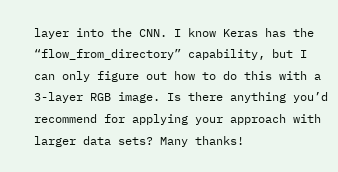layer into the CNN. I know Keras has the “flow_from_directory” capability, but I can only figure out how to do this with a 3-layer RGB image. Is there anything you’d recommend for applying your approach with larger data sets? Many thanks!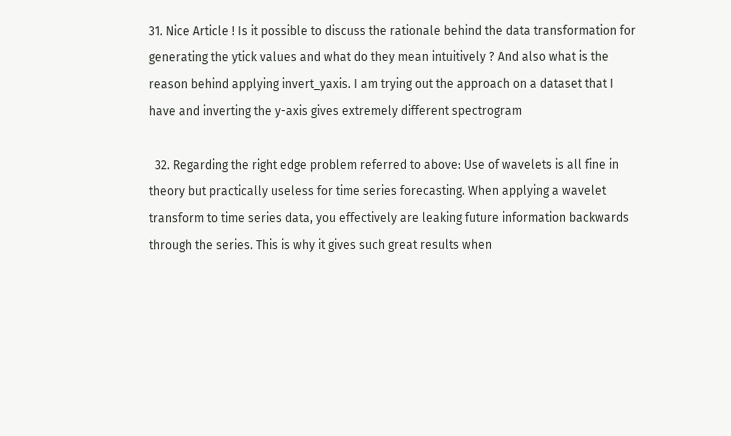31. Nice Article ! Is it possible to discuss the rationale behind the data transformation for generating the ytick values and what do they mean intuitively ? And also what is the reason behind applying invert_yaxis. I am trying out the approach on a dataset that I have and inverting the y-axis gives extremely different spectrogram

  32. Regarding the right edge problem referred to above: Use of wavelets is all fine in theory but practically useless for time series forecasting. When applying a wavelet transform to time series data, you effectively are leaking future information backwards through the series. This is why it gives such great results when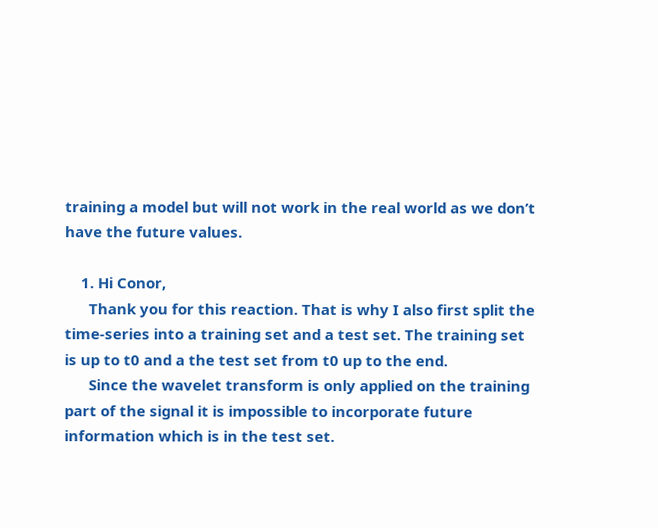training a model but will not work in the real world as we don’t have the future values.

    1. Hi Conor,
      Thank you for this reaction. That is why I also first split the time-series into a training set and a test set. The training set is up to t0 and a the test set from t0 up to the end.
      Since the wavelet transform is only applied on the training part of the signal it is impossible to incorporate future information which is in the test set.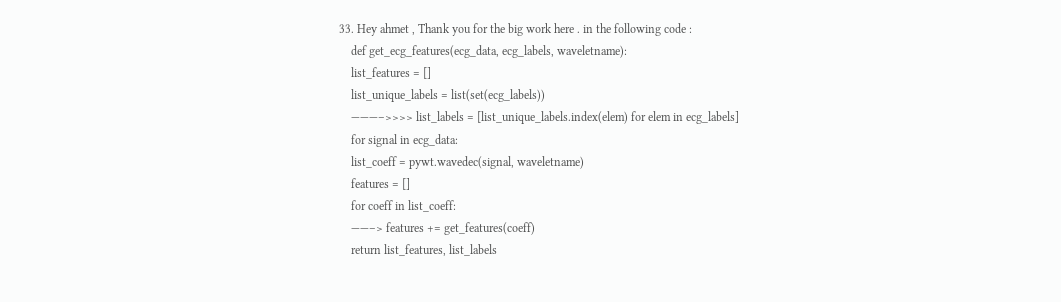33. Hey ahmet , Thank you for the big work here . in the following code :
    def get_ecg_features(ecg_data, ecg_labels, waveletname):
    list_features = []
    list_unique_labels = list(set(ecg_labels))
    ———–>>>> list_labels = [list_unique_labels.index(elem) for elem in ecg_labels]
    for signal in ecg_data:
    list_coeff = pywt.wavedec(signal, waveletname)
    features = []
    for coeff in list_coeff:
    ——–> features += get_features(coeff)
    return list_features, list_labels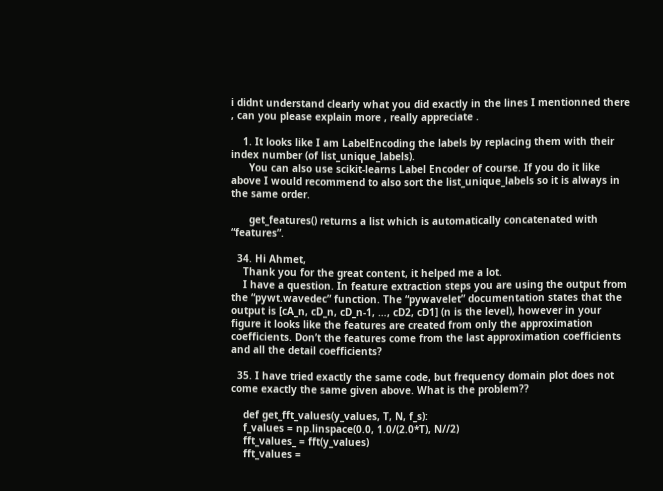i didnt understand clearly what you did exactly in the lines I mentionned there , can you please explain more , really appreciate .

    1. It looks like I am LabelEncoding the labels by replacing them with their index number (of list_unique_labels).
      You can also use scikit-learns Label Encoder of course. If you do it like above I would recommend to also sort the list_unique_labels so it is always in the same order.

      get_features() returns a list which is automatically concatenated with “features”.

  34. Hi Ahmet,
    Thank you for the great content, it helped me a lot.
    I have a question. In feature extraction steps you are using the output from the “pywt.wavedec” function. The “pywavelet” documentation states that the output is [cA_n, cD_n, cD_n-1, …, cD2, cD1] (n is the level), however in your figure it looks like the features are created from only the approximation coefficients. Don’t the features come from the last approximation coefficients and all the detail coefficients?

  35. I have tried exactly the same code, but frequency domain plot does not come exactly the same given above. What is the problem??

    def get_fft_values(y_values, T, N, f_s):
    f_values = np.linspace(0.0, 1.0/(2.0*T), N//2)
    fft_values_ = fft(y_values)
    fft_values =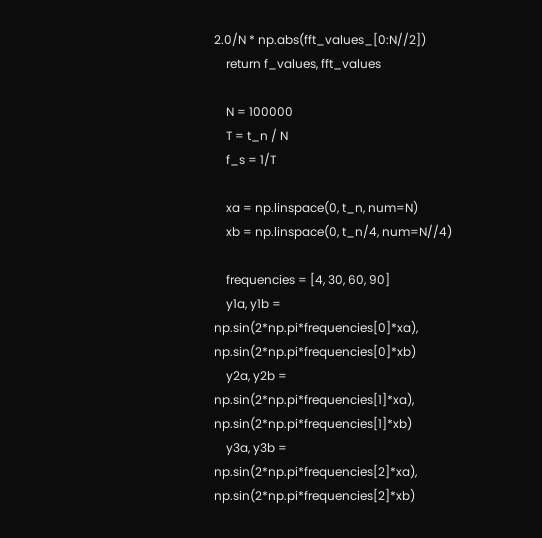2.0/N * np.abs(fft_values_[0:N//2])
    return f_values, fft_values

    N = 100000
    T = t_n / N
    f_s = 1/T

    xa = np.linspace(0, t_n, num=N)
    xb = np.linspace(0, t_n/4, num=N//4)

    frequencies = [4, 30, 60, 90]
    y1a, y1b = np.sin(2*np.pi*frequencies[0]*xa), np.sin(2*np.pi*frequencies[0]*xb)
    y2a, y2b = np.sin(2*np.pi*frequencies[1]*xa), np.sin(2*np.pi*frequencies[1]*xb)
    y3a, y3b = np.sin(2*np.pi*frequencies[2]*xa), np.sin(2*np.pi*frequencies[2]*xb)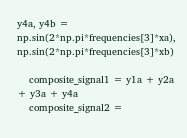y4a, y4b = np.sin(2*np.pi*frequencies[3]*xa), np.sin(2*np.pi*frequencies[3]*xb)

    composite_signal1 = y1a + y2a + y3a + y4a
    composite_signal2 =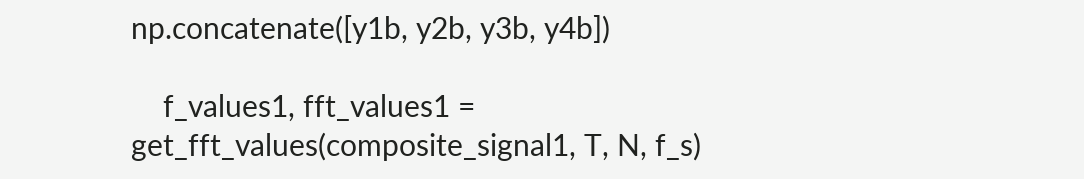np.concatenate([y1b, y2b, y3b, y4b])

    f_values1, fft_values1 = get_fft_values(composite_signal1, T, N, f_s)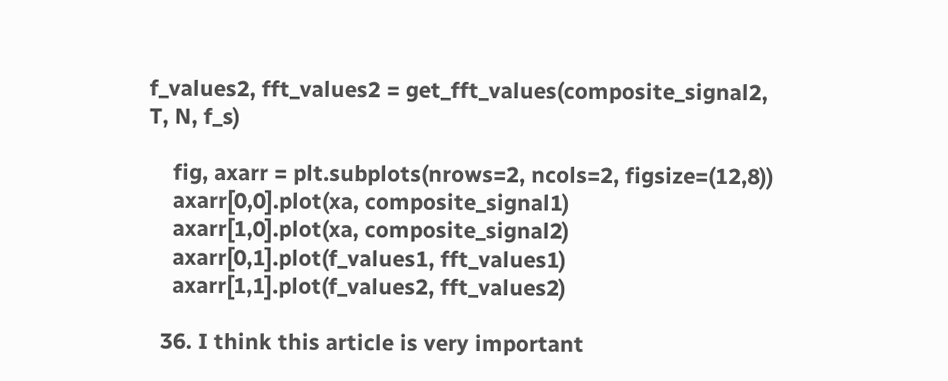f_values2, fft_values2 = get_fft_values(composite_signal2, T, N, f_s)

    fig, axarr = plt.subplots(nrows=2, ncols=2, figsize=(12,8))
    axarr[0,0].plot(xa, composite_signal1)
    axarr[1,0].plot(xa, composite_signal2)
    axarr[0,1].plot(f_values1, fft_values1)
    axarr[1,1].plot(f_values2, fft_values2)

  36. I think this article is very important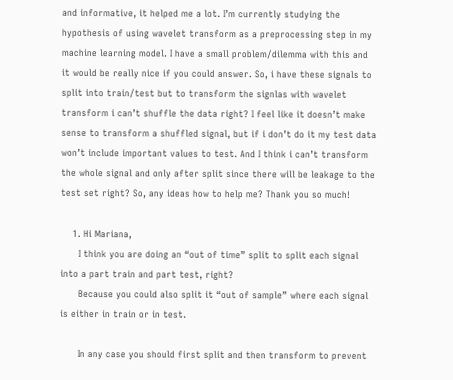and informative, it helped me a lot. I’m currently studying the hypothesis of using wavelet transform as a preprocessing step in my machine learning model. I have a small problem/dilemma with this and it would be really nice if you could answer. So, i have these signals to split into train/test but to transform the signlas with wavelet transform i can’t shuffle the data right? I feel like it doesn’t make sense to transform a shuffled signal, but if i don’t do it my test data won’t include important values to test. And I think i can’t transform the whole signal and only after split since there will be leakage to the test set right? So, any ideas how to help me? Thank you so much!

    1. Hi Mariana,
      I think you are doing an “out of time” split to split each signal into a part train and part test, right?
      Because you could also split it “out of sample” where each signal is either in train or in test.

      In any case you should first split and then transform to prevent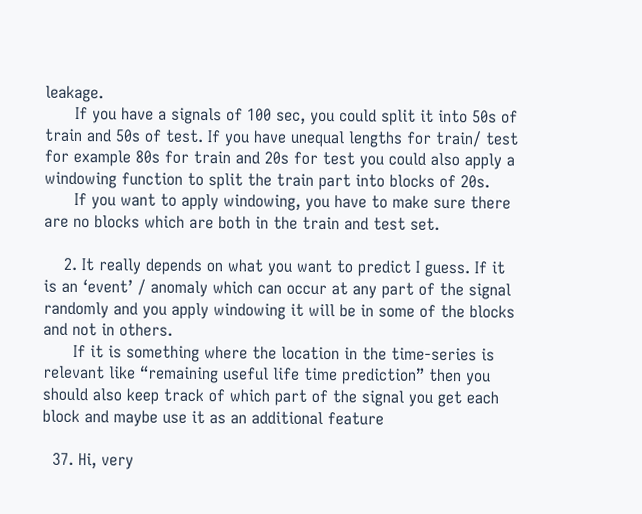leakage.
      If you have a signals of 100 sec, you could split it into 50s of train and 50s of test. If you have unequal lengths for train/ test for example 80s for train and 20s for test you could also apply a windowing function to split the train part into blocks of 20s.
      If you want to apply windowing, you have to make sure there are no blocks which are both in the train and test set.

    2. It really depends on what you want to predict I guess. If it is an ‘event’ / anomaly which can occur at any part of the signal randomly and you apply windowing it will be in some of the blocks and not in others.
      If it is something where the location in the time-series is relevant like “remaining useful life time prediction” then you should also keep track of which part of the signal you get each block and maybe use it as an additional feature

  37. Hi, very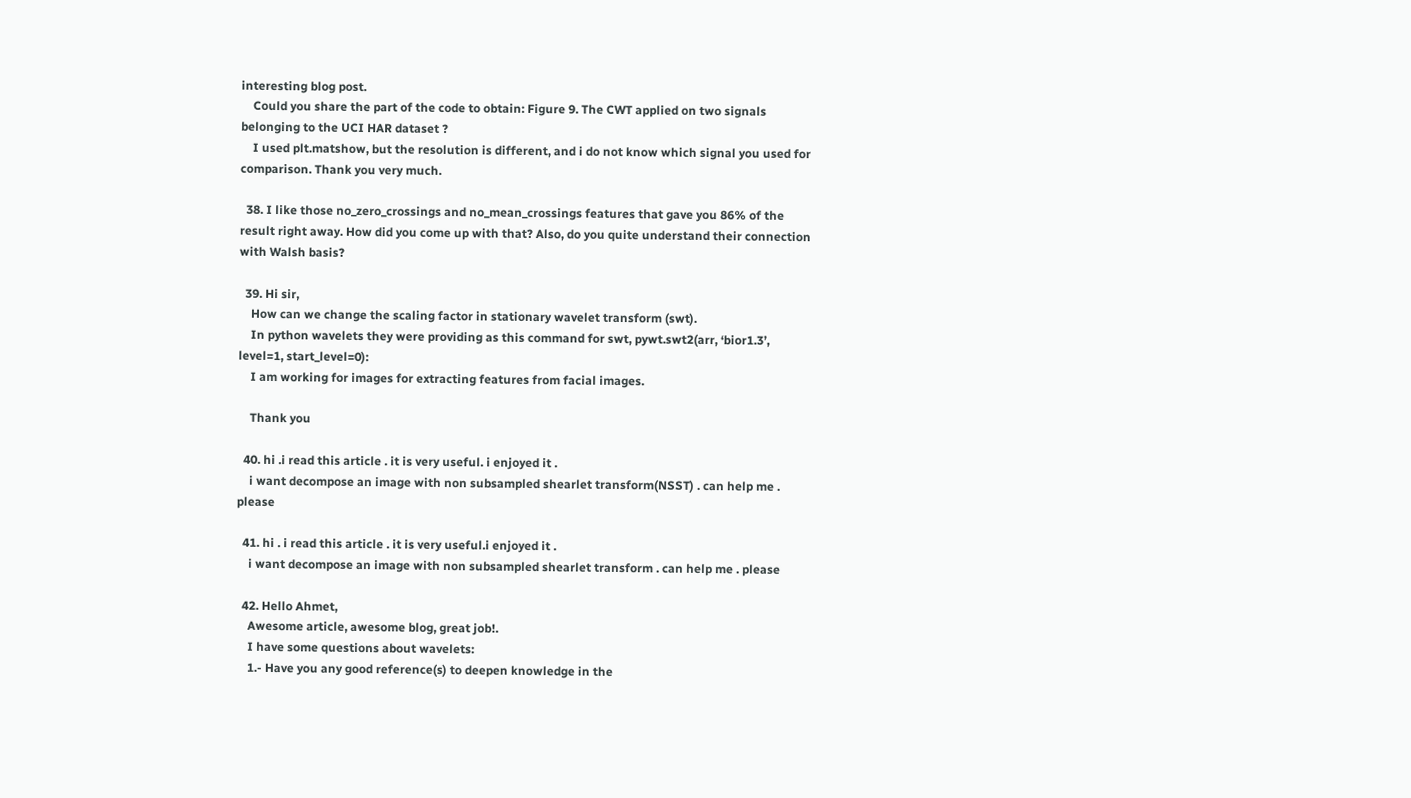interesting blog post.
    Could you share the part of the code to obtain: Figure 9. The CWT applied on two signals belonging to the UCI HAR dataset ?
    I used plt.matshow, but the resolution is different, and i do not know which signal you used for comparison. Thank you very much.

  38. I like those no_zero_crossings and no_mean_crossings features that gave you 86% of the result right away. How did you come up with that? Also, do you quite understand their connection with Walsh basis?

  39. Hi sir,
    How can we change the scaling factor in stationary wavelet transform (swt).
    In python wavelets they were providing as this command for swt, pywt.swt2(arr, ‘bior1.3’, level=1, start_level=0):
    I am working for images for extracting features from facial images.

    Thank you

  40. hi .i read this article . it is very useful. i enjoyed it .
    i want decompose an image with non subsampled shearlet transform(NSST) . can help me . please

  41. hi . i read this article . it is very useful.i enjoyed it .
    i want decompose an image with non subsampled shearlet transform . can help me . please

  42. Hello Ahmet,
    Awesome article, awesome blog, great job!.
    I have some questions about wavelets:
    1.- Have you any good reference(s) to deepen knowledge in the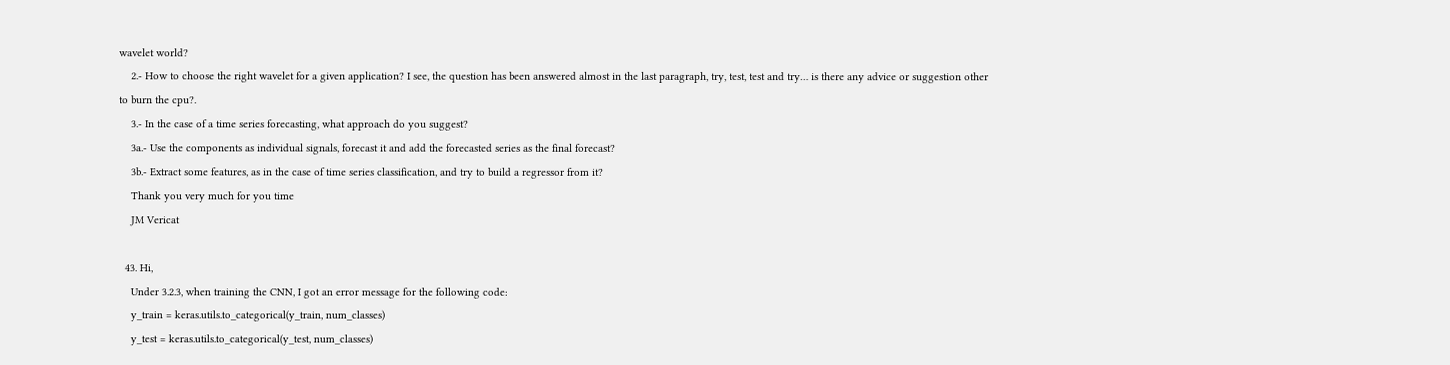wavelet world?
    2.- How to choose the right wavelet for a given application? I see, the question has been answered almost in the last paragraph, try, test, test and try… is there any advice or suggestion other to burn the cpu?.
    3.- In the case of a time series forecasting, what approach do you suggest?
    3a.- Use the components as individual signals, forecast it and add the forecasted series as the final forecast?
    3b.- Extract some features, as in the case of time series classification, and try to build a regressor from it?
    Thank you very much for you time
    JM Vericat

  43. Hi,
    Under 3.2.3, when training the CNN, I got an error message for the following code:
    y_train = keras.utils.to_categorical(y_train, num_classes)
    y_test = keras.utils.to_categorical(y_test, num_classes)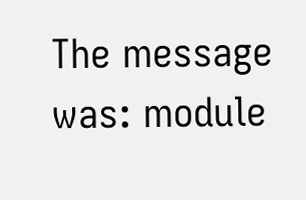The message was: module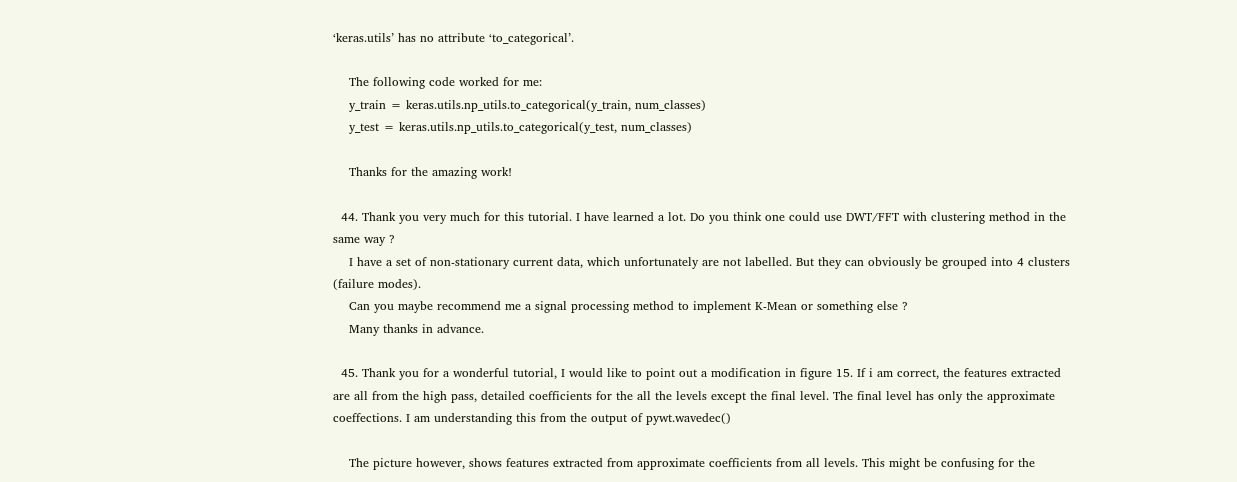‘keras.utils’ has no attribute ‘to_categorical’.

    The following code worked for me:
    y_train = keras.utils.np_utils.to_categorical(y_train, num_classes)
    y_test = keras.utils.np_utils.to_categorical(y_test, num_classes)

    Thanks for the amazing work!

  44. Thank you very much for this tutorial. I have learned a lot. Do you think one could use DWT/FFT with clustering method in the same way ?
    I have a set of non-stationary current data, which unfortunately are not labelled. But they can obviously be grouped into 4 clusters (failure modes).
    Can you maybe recommend me a signal processing method to implement K-Mean or something else ?
    Many thanks in advance.

  45. Thank you for a wonderful tutorial, I would like to point out a modification in figure 15. If i am correct, the features extracted are all from the high pass, detailed coefficients for the all the levels except the final level. The final level has only the approximate coeffections. I am understanding this from the output of pywt.wavedec()

    The picture however, shows features extracted from approximate coefficients from all levels. This might be confusing for the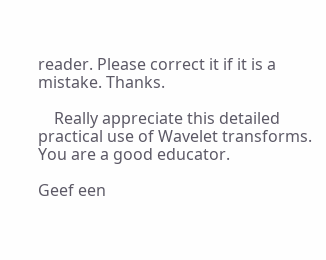reader. Please correct it if it is a mistake. Thanks.

    Really appreciate this detailed practical use of Wavelet transforms. You are a good educator.

Geef een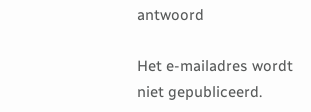antwoord

Het e-mailadres wordt niet gepubliceerd.